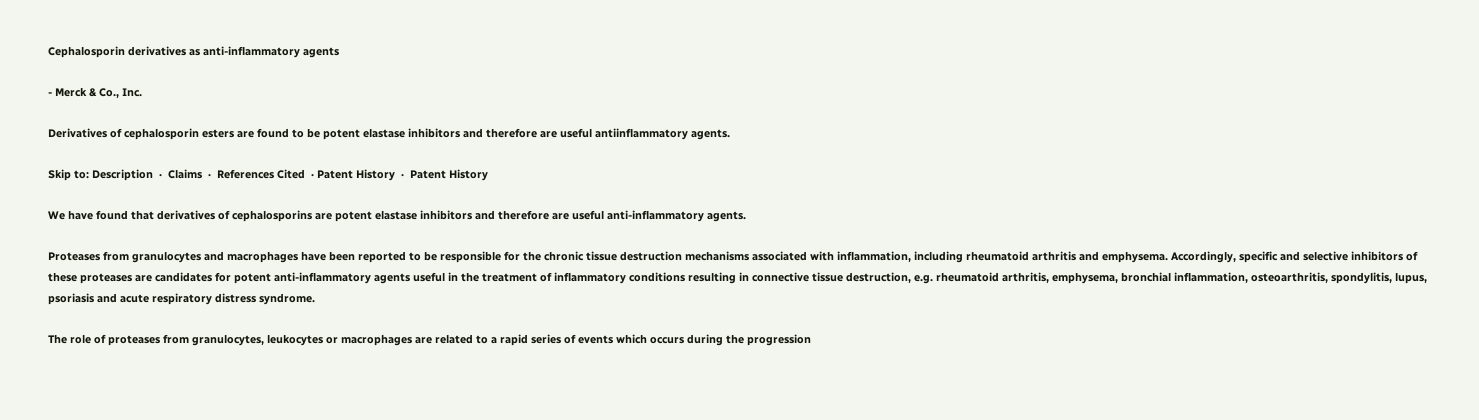Cephalosporin derivatives as anti-inflammatory agents

- Merck & Co., Inc.

Derivatives of cephalosporin esters are found to be potent elastase inhibitors and therefore are useful antiinflammatory agents.

Skip to: Description  ·  Claims  ·  References Cited  · Patent History  ·  Patent History

We have found that derivatives of cephalosporins are potent elastase inhibitors and therefore are useful anti-inflammatory agents.

Proteases from granulocytes and macrophages have been reported to be responsible for the chronic tissue destruction mechanisms associated with inflammation, including rheumatoid arthritis and emphysema. Accordingly, specific and selective inhibitors of these proteases are candidates for potent anti-inflammatory agents useful in the treatment of inflammatory conditions resulting in connective tissue destruction, e.g. rheumatoid arthritis, emphysema, bronchial inflammation, osteoarthritis, spondylitis, lupus, psoriasis and acute respiratory distress syndrome.

The role of proteases from granulocytes, leukocytes or macrophages are related to a rapid series of events which occurs during the progression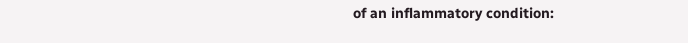of an inflammatory condition: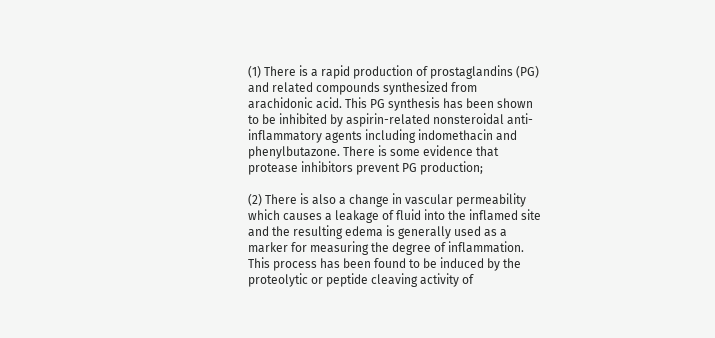(1) There is a rapid production of prostaglandins (PG) and related compounds synthesized from arachidonic acid. This PG synthesis has been shown to be inhibited by aspirin-related nonsteroidal anti-inflammatory agents including indomethacin and phenylbutazone. There is some evidence that protease inhibitors prevent PG production;

(2) There is also a change in vascular permeability which causes a leakage of fluid into the inflamed site and the resulting edema is generally used as a marker for measuring the degree of inflammation. This process has been found to be induced by the proteolytic or peptide cleaving activity of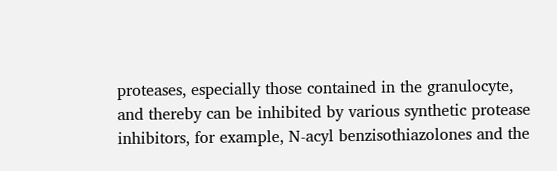proteases, especially those contained in the granulocyte, and thereby can be inhibited by various synthetic protease inhibitors, for example, N-acyl benzisothiazolones and the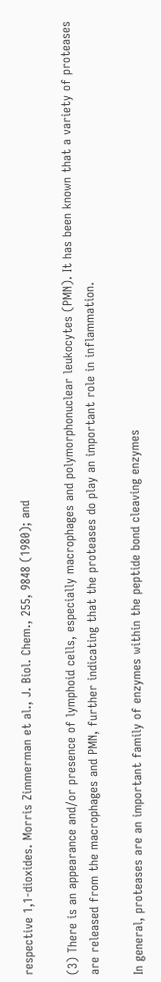respective 1,1-dioxides. Morris Zimmerman et al., J. Biol. Chem., 255, 9848 (1980); and

(3) There is an appearance and/or presence of lymphoid cells, especially macrophages and polymorphonuclear leukocytes (PMN). It has been known that a variety of proteases are released from the macrophages and PMN, further indicating that the proteases do play an important role in inflammation.

In general, proteases are an important family of enzymes within the peptide bond cleaving enzymes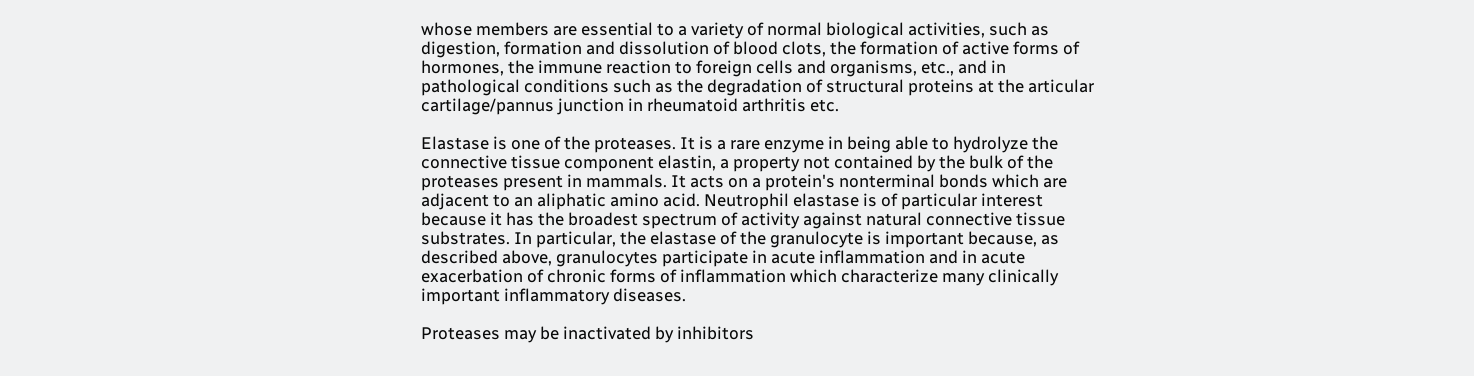whose members are essential to a variety of normal biological activities, such as digestion, formation and dissolution of blood clots, the formation of active forms of hormones, the immune reaction to foreign cells and organisms, etc., and in pathological conditions such as the degradation of structural proteins at the articular cartilage/pannus junction in rheumatoid arthritis etc.

Elastase is one of the proteases. It is a rare enzyme in being able to hydrolyze the connective tissue component elastin, a property not contained by the bulk of the proteases present in mammals. It acts on a protein's nonterminal bonds which are adjacent to an aliphatic amino acid. Neutrophil elastase is of particular interest because it has the broadest spectrum of activity against natural connective tissue substrates. In particular, the elastase of the granulocyte is important because, as described above, granulocytes participate in acute inflammation and in acute exacerbation of chronic forms of inflammation which characterize many clinically important inflammatory diseases.

Proteases may be inactivated by inhibitors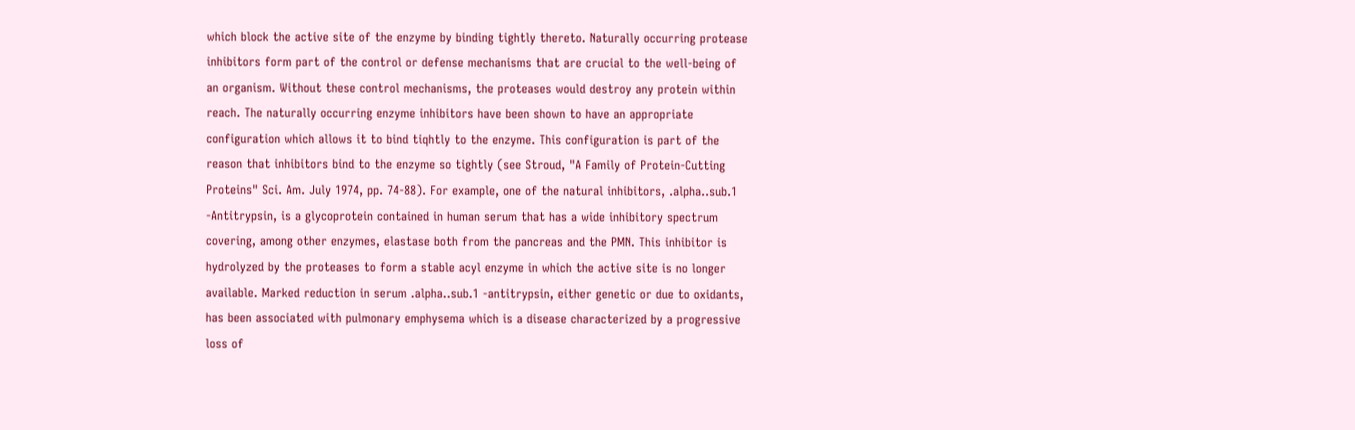which block the active site of the enzyme by binding tightly thereto. Naturally occurring protease inhibitors form part of the control or defense mechanisms that are crucial to the well-being of an organism. Without these control mechanisms, the proteases would destroy any protein within reach. The naturally occurring enzyme inhibitors have been shown to have an appropriate configuration which allows it to bind tiqhtly to the enzyme. This configuration is part of the reason that inhibitors bind to the enzyme so tightly (see Stroud, "A Family of Protein-Cutting Proteins" Sci. Am. July 1974, pp. 74-88). For example, one of the natural inhibitors, .alpha..sub.1 -Antitrypsin, is a glycoprotein contained in human serum that has a wide inhibitory spectrum covering, among other enzymes, elastase both from the pancreas and the PMN. This inhibitor is hydrolyzed by the proteases to form a stable acyl enzyme in which the active site is no longer available. Marked reduction in serum .alpha..sub.1 -antitrypsin, either genetic or due to oxidants, has been associated with pulmonary emphysema which is a disease characterized by a progressive loss of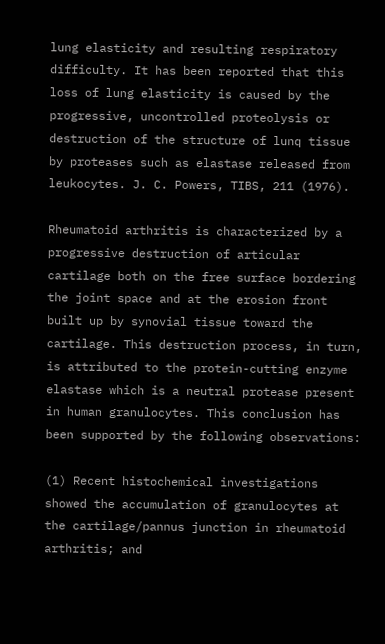lung elasticity and resulting respiratory difficulty. It has been reported that this loss of lung elasticity is caused by the progressive, uncontrolled proteolysis or destruction of the structure of lunq tissue by proteases such as elastase released from leukocytes. J. C. Powers, TIBS, 211 (1976).

Rheumatoid arthritis is characterized by a progressive destruction of articular cartilage both on the free surface bordering the joint space and at the erosion front built up by synovial tissue toward the cartilage. This destruction process, in turn, is attributed to the protein-cutting enzyme elastase which is a neutral protease present in human granulocytes. This conclusion has been supported by the following observations:

(1) Recent histochemical investigations showed the accumulation of granulocytes at the cartilage/pannus junction in rheumatoid arthritis; and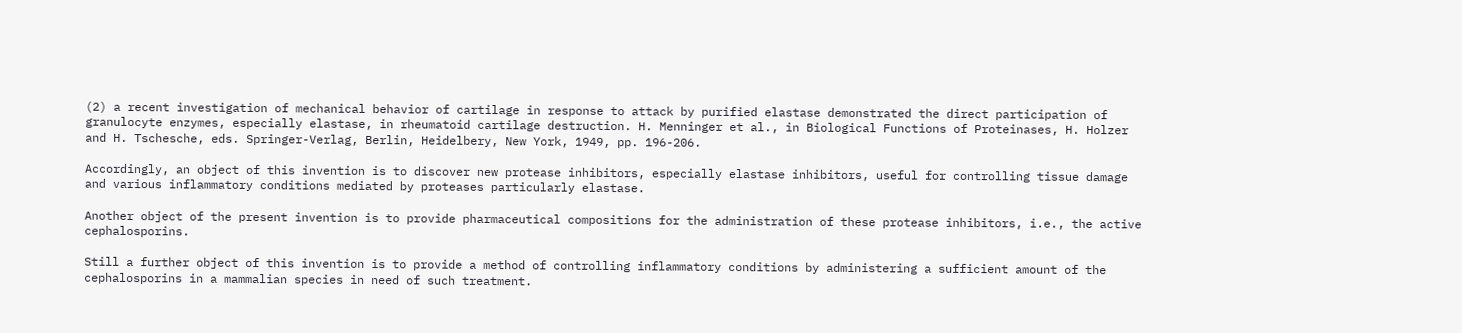(2) a recent investigation of mechanical behavior of cartilage in response to attack by purified elastase demonstrated the direct participation of granulocyte enzymes, especially elastase, in rheumatoid cartilage destruction. H. Menninger et al., in Biological Functions of Proteinases, H. Holzer and H. Tschesche, eds. Springer-Verlag, Berlin, Heidelbery, New York, 1949, pp. 196-206.

Accordingly, an object of this invention is to discover new protease inhibitors, especially elastase inhibitors, useful for controlling tissue damage and various inflammatory conditions mediated by proteases particularly elastase.

Another object of the present invention is to provide pharmaceutical compositions for the administration of these protease inhibitors, i.e., the active cephalosporins.

Still a further object of this invention is to provide a method of controlling inflammatory conditions by administering a sufficient amount of the cephalosporins in a mammalian species in need of such treatment.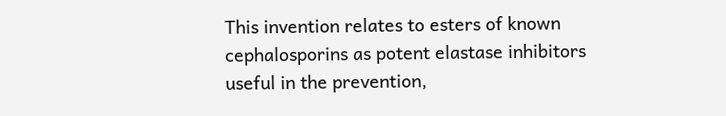This invention relates to esters of known cephalosporins as potent elastase inhibitors useful in the prevention,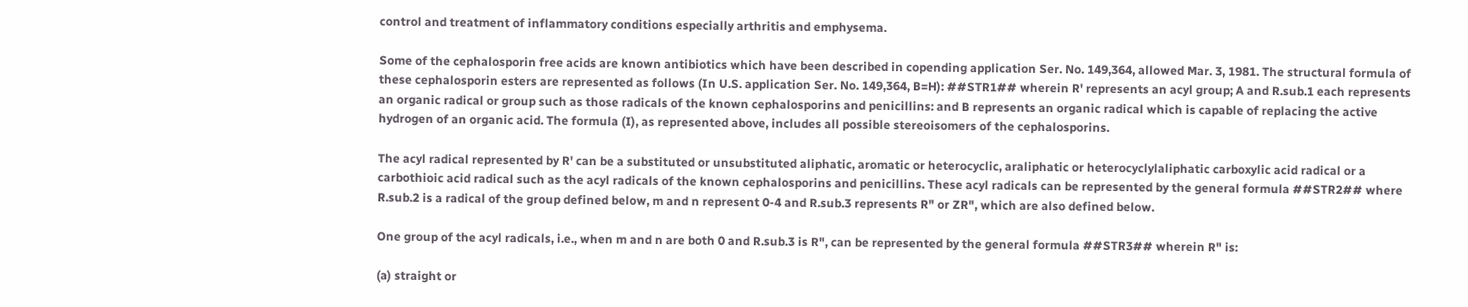control and treatment of inflammatory conditions especially arthritis and emphysema.

Some of the cephalosporin free acids are known antibiotics which have been described in copending application Ser. No. 149,364, allowed Mar. 3, 1981. The structural formula of these cephalosporin esters are represented as follows (In U.S. application Ser. No. 149,364, B=H): ##STR1## wherein R' represents an acyl group; A and R.sub.1 each represents an organic radical or group such as those radicals of the known cephalosporins and penicillins: and B represents an organic radical which is capable of replacing the active hydrogen of an organic acid. The formula (I), as represented above, includes all possible stereoisomers of the cephalosporins.

The acyl radical represented by R' can be a substituted or unsubstituted aliphatic, aromatic or heterocyclic, araliphatic or heterocyclylaliphatic carboxylic acid radical or a carbothioic acid radical such as the acyl radicals of the known cephalosporins and penicillins. These acyl radicals can be represented by the general formula ##STR2## where R.sub.2 is a radical of the group defined below, m and n represent 0-4 and R.sub.3 represents R" or ZR", which are also defined below.

One group of the acyl radicals, i.e., when m and n are both 0 and R.sub.3 is R", can be represented by the general formula ##STR3## wherein R" is:

(a) straight or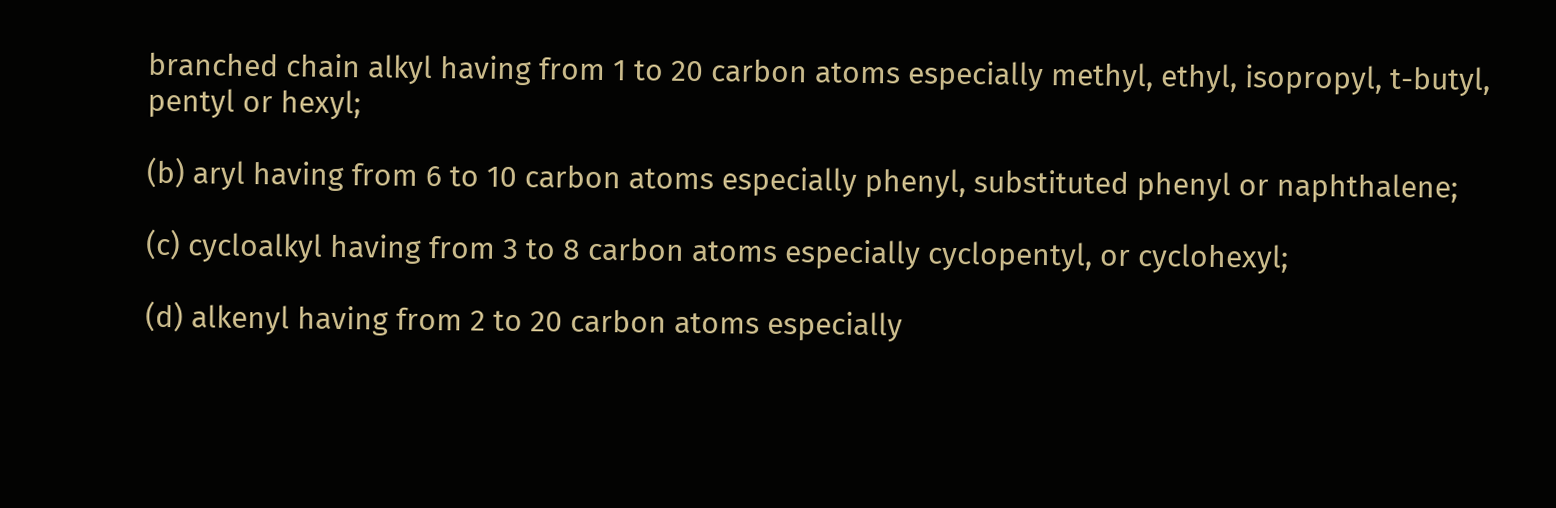branched chain alkyl having from 1 to 20 carbon atoms especially methyl, ethyl, isopropyl, t-butyl, pentyl or hexyl;

(b) aryl having from 6 to 10 carbon atoms especially phenyl, substituted phenyl or naphthalene;

(c) cycloalkyl having from 3 to 8 carbon atoms especially cyclopentyl, or cyclohexyl;

(d) alkenyl having from 2 to 20 carbon atoms especially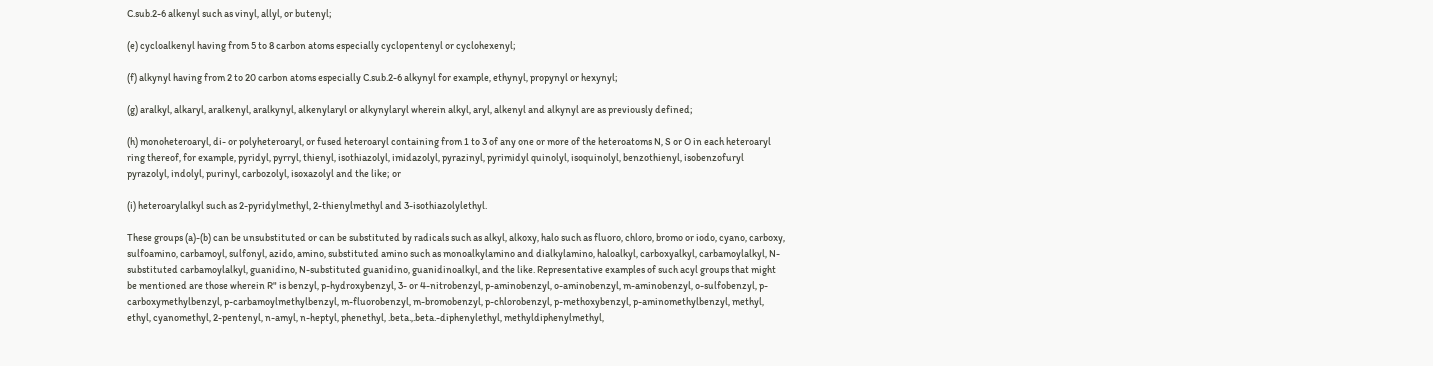C.sub.2-6 alkenyl such as vinyl, allyl, or butenyl;

(e) cycloalkenyl having from 5 to 8 carbon atoms especially cyclopentenyl or cyclohexenyl;

(f) alkynyl having from 2 to 20 carbon atoms especially C.sub.2-6 alkynyl for example, ethynyl, propynyl or hexynyl;

(g) aralkyl, alkaryl, aralkenyl, aralkynyl, alkenylaryl or alkynylaryl wherein alkyl, aryl, alkenyl and alkynyl are as previously defined;

(h) monoheteroaryl, di- or polyheteroaryl, or fused heteroaryl containing from 1 to 3 of any one or more of the heteroatoms N, S or O in each heteroaryl ring thereof, for example, pyridyl, pyrryl, thienyl, isothiazolyl, imidazolyl, pyrazinyl, pyrimidyl quinolyl, isoquinolyl, benzothienyl, isobenzofuryl pyrazolyl, indolyl, purinyl, carbozolyl, isoxazolyl and the like; or

(i) heteroarylalkyl such as 2-pyridylmethyl, 2-thienylmethyl and 3-isothiazolylethyl.

These groups (a)-(b) can be unsubstituted or can be substituted by radicals such as alkyl, alkoxy, halo such as fluoro, chloro, bromo or iodo, cyano, carboxy, sulfoamino, carbamoyl, sulfonyl, azido, amino, substituted amino such as monoalkylamino and dialkylamino, haloalkyl, carboxyalkyl, carbamoylalkyl, N-substituted carbamoylalkyl, guanidino, N-substituted guanidino, guanidinoalkyl, and the like. Representative examples of such acyl groups that might be mentioned are those wherein R" is benzyl, p-hydroxybenzyl, 3- or 4-nitrobenzyl, p-aminobenzyl, o-aminobenzyl, m-aminobenzyl, o-sulfobenzyl, p-carboxymethylbenzyl, p-carbamoylmethylbenzyl, m-fluorobenzyl, m-bromobenzyl, p-chlorobenzyl, p-methoxybenzyl, p-aminomethylbenzyl, methyl, ethyl, cyanomethyl, 2-pentenyl, n-amyl, n-heptyl, phenethyl, .beta.,.beta.-diphenylethyl, methyldiphenylmethyl,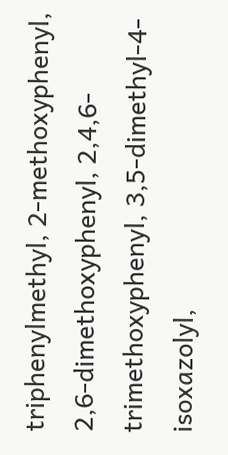triphenylmethyl, 2-methoxyphenyl, 2,6-dimethoxyphenyl, 2,4,6-trimethoxyphenyl, 3,5-dimethyl-4-isoxazolyl,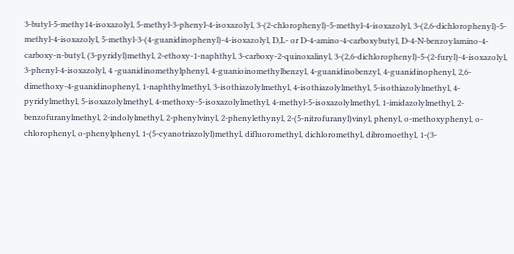3-butyl-5-methy14-isoxazolyl, 5-methyl-3-phenyl-4-isoxazolyl, 3-(2-chlorophenyl)-5-methyl-4-isoxazolyl, 3-(2,6-dichlorophenyl)-5-methyl-4-isoxazolyl, 5-methyl-3-(4-guanidinophenyl)-4-isoxazolyl, D,L- or D-4-amino-4-carboxybutyl, D-4-N-benzoylamino-4-carboxy-n-butyl, (3-pyridyl)methyl, 2-ethoxy-1-naphthyl, 3-carboxy-2-quinoxalinyl, 3-(2,6-dichlorophenyl)-5-(2-furyl)-4-isoxazolyl, 3-phenyl-4-isoxazolyl, 4 -guanidinomethylphenyl, 4-guanioinomethylbenzyl, 4-guanidinobenzyl, 4-guanidinophenyl, 2,6-dimethoxy-4-guanidinophenyl, 1-naphthylmethyl, 3-isothiazolylmethyl, 4-isothiazolylmethyl, 5-isothiazolylmethyl, 4-pyridylmethyl, 5-isoxazolylmethyl, 4-methoxy-5-isoxazolylmethyl, 4-methyl-5-isoxazolylmethyl, 1-imidazolylmethyl, 2-benzofuranylmethyl, 2-indolylmethyl, 2-phenylvinyl, 2-phenylethynyl, 2-(5-nitrofuranyl)vinyl, phenyl, o-methoxyphenyl, o-chlorophenyl, o-phenylphenyl, 1-(5-cyanotriazolyl)methyl, difluoromethyl, dichloromethyl, dibromoethyl, 1-(3-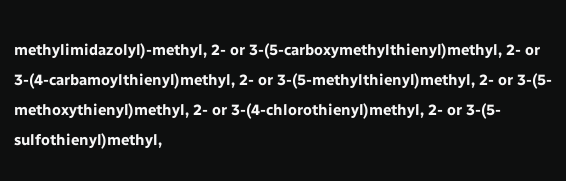methylimidazolyl)-methyl, 2- or 3-(5-carboxymethylthienyl)methyl, 2- or 3-(4-carbamoylthienyl)methyl, 2- or 3-(5-methylthienyl)methyl, 2- or 3-(5-methoxythienyl)methyl, 2- or 3-(4-chlorothienyl)methyl, 2- or 3-(5-sulfothienyl)methyl,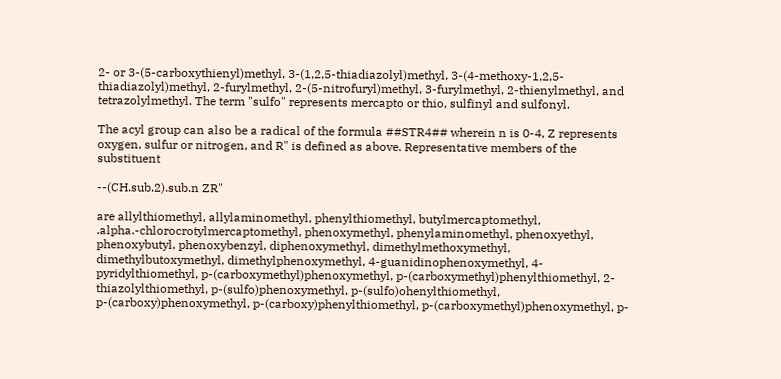2- or 3-(5-carboxythienyl)methyl, 3-(1,2,5-thiadiazolyl)methyl, 3-(4-methoxy-1,2,5-thiadiazolyl)methyl, 2-furylmethyl, 2-(5-nitrofuryl)methyl, 3-furylmethyl, 2-thienylmethyl, and tetrazolylmethyl. The term "sulfo" represents mercapto or thio, sulfinyl and sulfonyl.

The acyl group can also be a radical of the formula ##STR4## wherein n is 0-4, Z represents oxygen, sulfur or nitrogen, and R" is defined as above. Representative members of the substituent

--(CH.sub.2).sub.n ZR"

are allylthiomethyl, allylaminomethyl, phenylthiomethyl, butylmercaptomethyl, .alpha.-chlorocrotylmercaptomethyl, phenoxymethyl, phenylaminomethyl, phenoxyethyl, phenoxybutyl, phenoxybenzyl, diphenoxymethyl, dimethylmethoxymethyl, dimethylbutoxymethyl, dimethylphenoxymethyl, 4-guanidinophenoxymethyl, 4-pyridylthiomethyl, p-(carboxymethyl)phenoxymethyl, p-(carboxymethyl)phenylthiomethyl, 2-thiazolylthiomethyl, p-(sulfo)phenoxymethyl, p-(sulfo)ohenylthiomethyl, p-(carboxy)phenoxymethyl, p-(carboxy)phenylthiomethyl, p-(carboxymethyl)phenoxymethyl, p-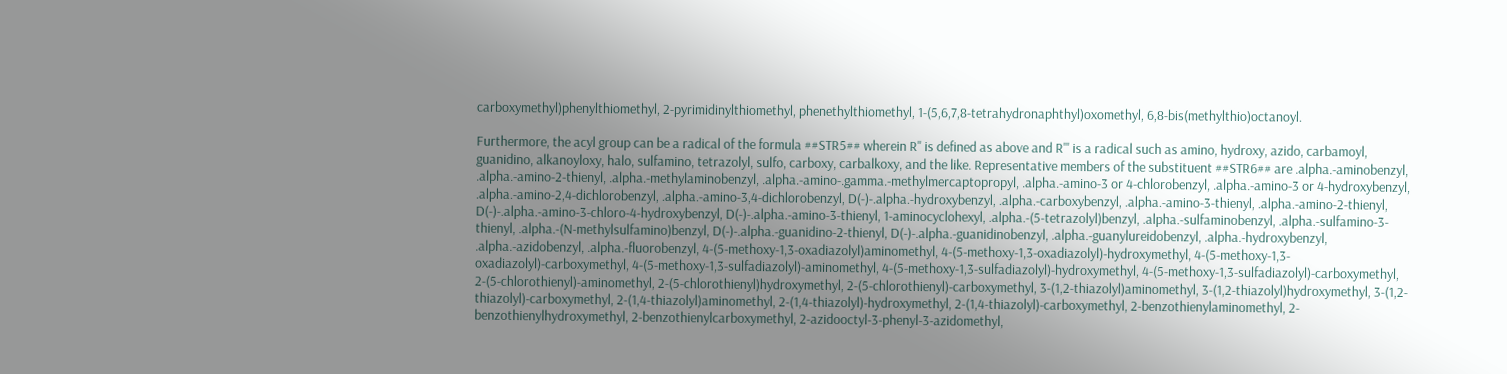carboxymethyl)phenylthiomethyl, 2-pyrimidinylthiomethyl, phenethylthiomethyl, 1-(5,6,7,8-tetrahydronaphthyl)oxomethyl, 6,8-bis(methylthio)octanoyl.

Furthermore, the acyl group can be a radical of the formula ##STR5## wherein R" is defined as above and R'" is a radical such as amino, hydroxy, azido, carbamoyl, guanidino, alkanoyloxy, halo, sulfamino, tetrazolyl, sulfo, carboxy, carbalkoxy, and the like. Representative members of the substituent ##STR6## are .alpha.-aminobenzyl, .alpha.-amino-2-thienyl, .alpha.-methylaminobenzyl, .alpha.-amino-.gamma.-methylmercaptopropyl, .alpha.-amino-3 or 4-chlorobenzyl, .alpha.-amino-3 or 4-hydroxybenzyl, .alpha.-amino-2,4-dichlorobenzyl, .alpha.-amino-3,4-dichlorobenzyl, D(-)-.alpha.-hydroxybenzyl, .alpha.-carboxybenzyl, .alpha.-amino-3-thienyl, .alpha.-amino-2-thienyl, D(-)-.alpha.-amino-3-chloro-4-hydroxybenzyl, D(-)-.alpha.-amino-3-thienyl, 1-aminocyclohexyl, .alpha.-(5-tetrazolyl)benzyl, .alpha.-sulfaminobenzyl, .alpha.-sulfamino-3-thienyl, .alpha.-(N-methylsulfamino)benzyl, D(-)-.alpha.-guanidino-2-thienyl, D(-)-.alpha.-guanidinobenzyl, .alpha.-guanylureidobenzyl, .alpha.-hydroxybenzyl, .alpha.-azidobenzyl, .alpha.-fluorobenzyl, 4-(5-methoxy-1,3-oxadiazolyl)aminomethyl, 4-(5-methoxy-1,3-oxadiazolyl)-hydroxymethyl, 4-(5-methoxy-1,3-oxadiazolyl)-carboxymethyl, 4-(5-methoxy-1,3-sulfadiazolyl)-aminomethyl, 4-(5-methoxy-1,3-sulfadiazolyl)-hydroxymethyl, 4-(5-methoxy-1,3-sulfadiazolyl)-carboxymethyl, 2-(5-chlorothienyl)-aminomethyl, 2-(5-chlorothienyl)hydroxymethyl, 2-(5-chlorothienyl)-carboxymethyl, 3-(1,2-thiazolyl)aminomethyl, 3-(1,2-thiazolyl)hydroxymethyl, 3-(1,2-thiazolyl)-carboxymethyl, 2-(1,4-thiazolyl)aminomethyl, 2-(1,4-thiazolyl)-hydroxymethyl, 2-(1,4-thiazolyl)-carboxymethyl, 2-benzothienylaminomethyl, 2-benzothienylhydroxymethyl, 2-benzothienylcarboxymethyl, 2-azidooctyl-3-phenyl-3-azidomethyl,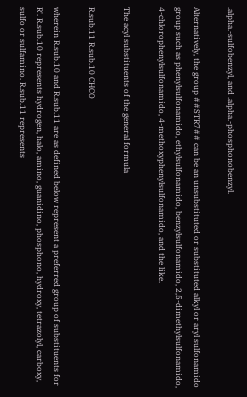.alpha.-sulfobenzyl, and .alpha.-phosphonobenzyl.

Alternatively, the group ##STR7## can be an unsubstituted or substituted alkyl or aryl sulfonamido group such as phenylsulfonamido, ethylsulfonamido, benzylsulfonamido, 2,5-dimethylsulfonamido, 4-chlorophenylsulfonamido, 4-methoxyphenylsulfonamido, and the like.

The acyl substituents of the general formula

R.sub.11 R.sub.10 CHCO

wherein R.sub.10 and R.sub.11 are as defined below represent a preferred group of substituents for R'. R.sub.10 represents hydrogen, halo, amino, guanidino, phosphono, hydroxy, tetrazolyl, carboxy, sulfo or sulfamino. R.sub.11 represents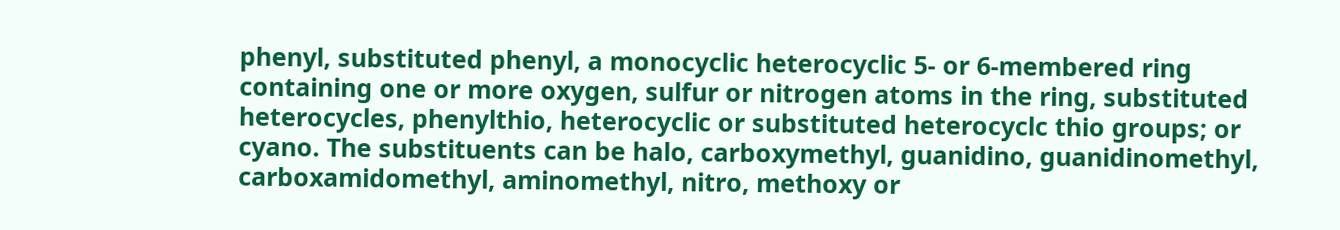phenyl, substituted phenyl, a monocyclic heterocyclic 5- or 6-membered ring containing one or more oxygen, sulfur or nitrogen atoms in the ring, substituted heterocycles, phenylthio, heterocyclic or substituted heterocyclc thio groups; or cyano. The substituents can be halo, carboxymethyl, guanidino, guanidinomethyl, carboxamidomethyl, aminomethyl, nitro, methoxy or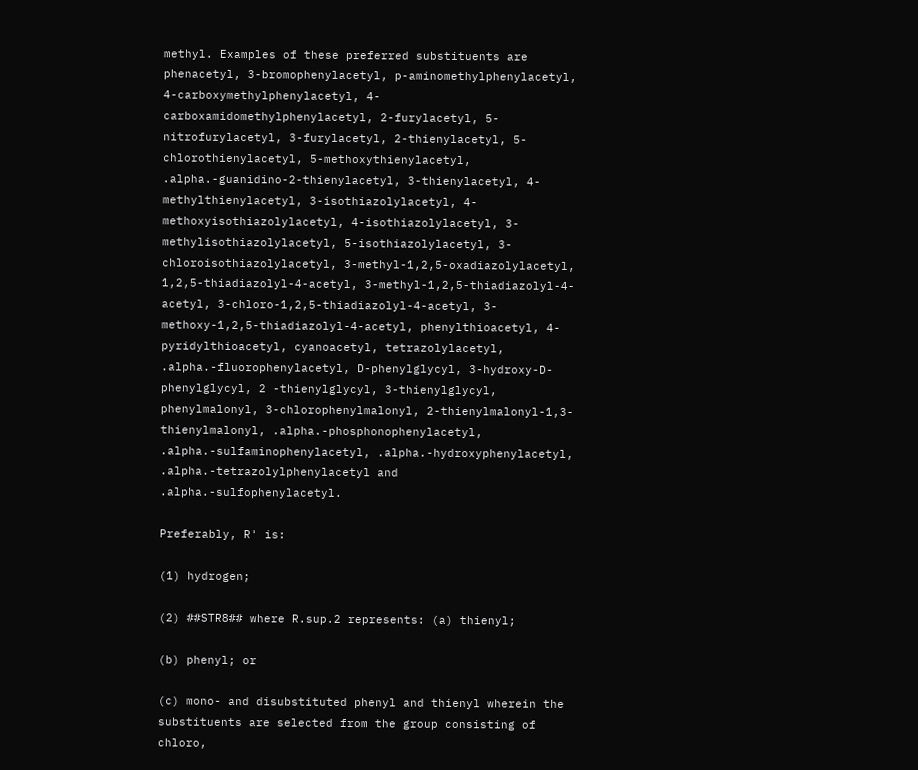methyl. Examples of these preferred substituents are phenacetyl, 3-bromophenylacetyl, p-aminomethylphenylacetyl, 4-carboxymethylphenylacetyl, 4-carboxamidomethylphenylacetyl, 2-furylacetyl, 5-nitrofurylacetyl, 3-furylacetyl, 2-thienylacetyl, 5-chlorothienylacetyl, 5-methoxythienylacetyl, .alpha.-guanidino-2-thienylacetyl, 3-thienylacetyl, 4-methylthienylacetyl, 3-isothiazolylacetyl, 4-methoxyisothiazolylacetyl, 4-isothiazolylacetyl, 3-methylisothiazolylacetyl, 5-isothiazolylacetyl, 3-chloroisothiazolylacetyl, 3-methyl-1,2,5-oxadiazolylacetyl, 1,2,5-thiadiazolyl-4-acetyl, 3-methyl-1,2,5-thiadiazolyl-4-acetyl, 3-chloro-1,2,5-thiadiazolyl-4-acetyl, 3-methoxy-1,2,5-thiadiazolyl-4-acetyl, phenylthioacetyl, 4-pyridylthioacetyl, cyanoacetyl, tetrazolylacetyl, .alpha.-fluorophenylacetyl, D-phenylglycyl, 3-hydroxy-D-phenylglycyl, 2 -thienylglycyl, 3-thienylglycyl, phenylmalonyl, 3-chlorophenylmalonyl, 2-thienylmalonyl-1,3-thienylmalonyl, .alpha.-phosphonophenylacetyl, .alpha.-sulfaminophenylacetyl, .alpha.-hydroxyphenylacetyl, .alpha.-tetrazolylphenylacetyl and .alpha.-sulfophenylacetyl.

Preferably, R' is:

(1) hydrogen;

(2) ##STR8## where R.sup.2 represents: (a) thienyl;

(b) phenyl; or

(c) mono- and disubstituted phenyl and thienyl wherein the substituents are selected from the group consisting of chloro,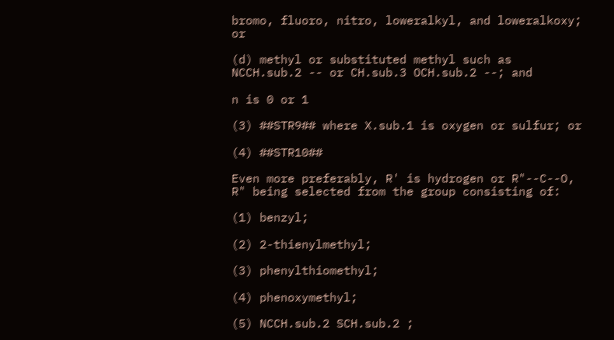bromo, fluoro, nitro, loweralkyl, and loweralkoxy; or

(d) methyl or substituted methyl such as NCCH.sub.2 -- or CH.sub.3 OCH.sub.2 --; and

n is 0 or 1

(3) ##STR9## where X.sub.1 is oxygen or sulfur; or

(4) ##STR10##

Even more preferably, R' is hydrogen or R"--C--O, R" being selected from the group consisting of:

(1) benzyl;

(2) 2-thienylmethyl;

(3) phenylthiomethyl;

(4) phenoxymethyl;

(5) NCCH.sub.2 SCH.sub.2 ;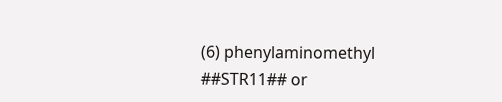(6) phenylaminomethyl ##STR11## or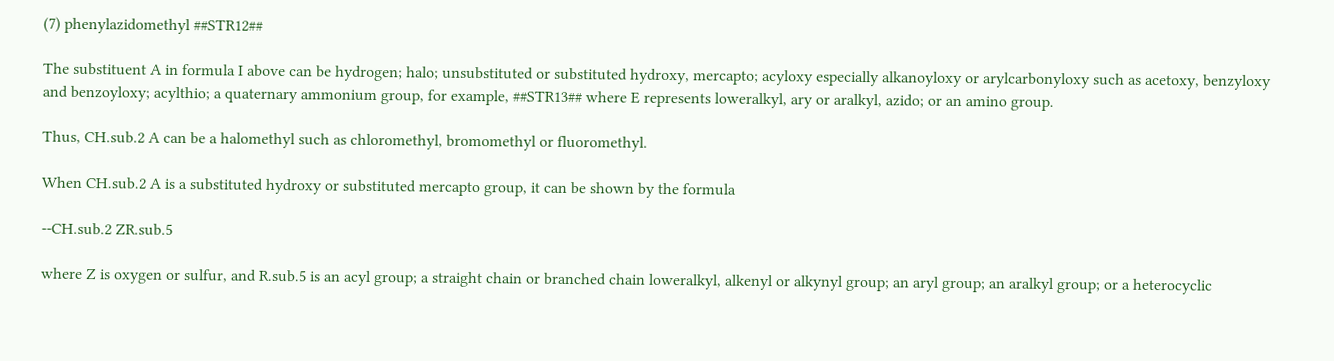(7) phenylazidomethyl ##STR12##

The substituent A in formula I above can be hydrogen; halo; unsubstituted or substituted hydroxy, mercapto; acyloxy especially alkanoyloxy or arylcarbonyloxy such as acetoxy, benzyloxy and benzoyloxy; acylthio; a quaternary ammonium group, for example, ##STR13## where E represents loweralkyl, ary or aralkyl, azido; or an amino group.

Thus, CH.sub.2 A can be a halomethyl such as chloromethyl, bromomethyl or fluoromethyl.

When CH.sub.2 A is a substituted hydroxy or substituted mercapto group, it can be shown by the formula

--CH.sub.2 ZR.sub.5

where Z is oxygen or sulfur, and R.sub.5 is an acyl group; a straight chain or branched chain loweralkyl, alkenyl or alkynyl group; an aryl group; an aralkyl group; or a heterocyclic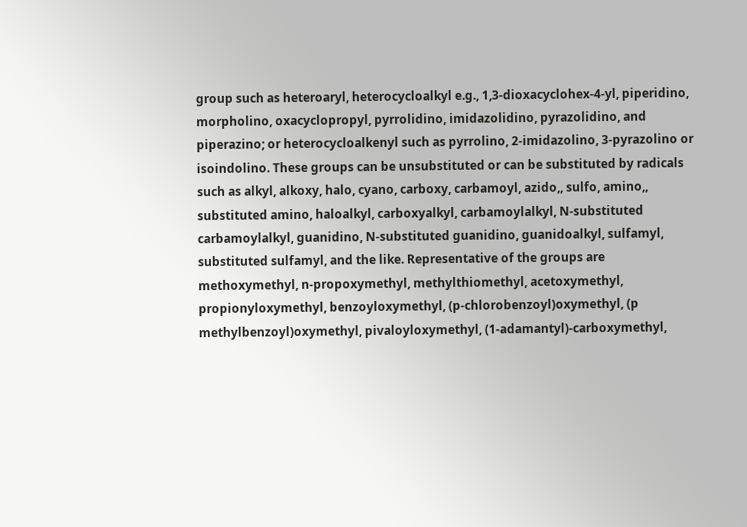group such as heteroaryl, heterocycloalkyl e.g., 1,3-dioxacyclohex-4-yl, piperidino, morpholino, oxacyclopropyl, pyrrolidino, imidazolidino, pyrazolidino, and piperazino; or heterocycloalkenyl such as pyrrolino, 2-imidazolino, 3-pyrazolino or isoindolino. These groups can be unsubstituted or can be substituted by radicals such as alkyl, alkoxy, halo, cyano, carboxy, carbamoyl, azido,, sulfo, amino,, substituted amino, haloalkyl, carboxyalkyl, carbamoylalkyl, N-substituted carbamoylalkyl, guanidino, N-substituted guanidino, guanidoalkyl, sulfamyl, substituted sulfamyl, and the like. Representative of the groups are methoxymethyl, n-propoxymethyl, methylthiomethyl, acetoxymethyl, propionyloxymethyl, benzoyloxymethyl, (p-chlorobenzoyl)oxymethyl, (p methylbenzoyl)oxymethyl, pivaloyloxymethyl, (1-adamantyl)-carboxymethyl,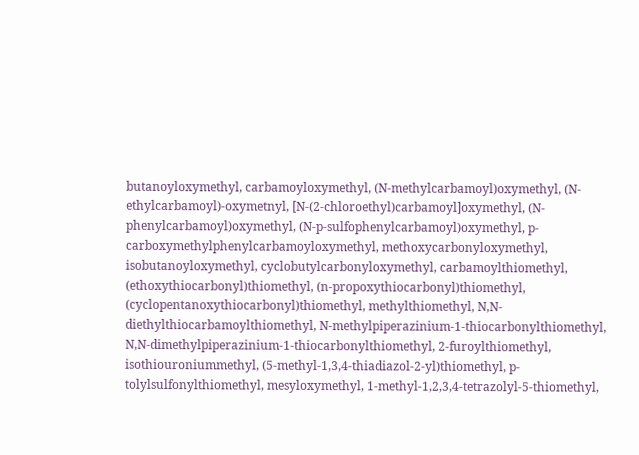butanoyloxymethyl, carbamoyloxymethyl, (N-methylcarbamoyl)oxymethyl, (N-ethylcarbamoyl)-oxymetnyl, [N-(2-chloroethyl)carbamoyl]oxymethyl, (N-phenylcarbamoyl)oxymethyl, (N-p-sulfophenylcarbamoyl)oxymethyl, p-carboxymethylphenylcarbamoyloxymethyl, methoxycarbonyloxymethyl, isobutanoyloxymethyl, cyclobutylcarbonyloxymethyl, carbamoylthiomethyl, (ethoxythiocarbonyl)thiomethyl, (n-propoxythiocarbonyl)thiomethyl, (cyclopentanoxythiocarbonyl)thiomethyl, methylthiomethyl, N,N-diethylthiocarbamoylthiomethyl, N-methylpiperazinium-1-thiocarbonylthiomethyl, N,N-dimethylpiperazinium-1-thiocarbonylthiomethyl, 2-furoylthiomethyl, isothiouroniummethyl, (5-methyl-1,3,4-thiadiazol-2-yl)thiomethyl, p-tolylsulfonylthiomethyl, mesyloxymethyl, 1-methyl-1,2,3,4-tetrazolyl-5-thiomethyl,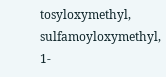tosyloxymethyl, sulfamoyloxymethyl, 1-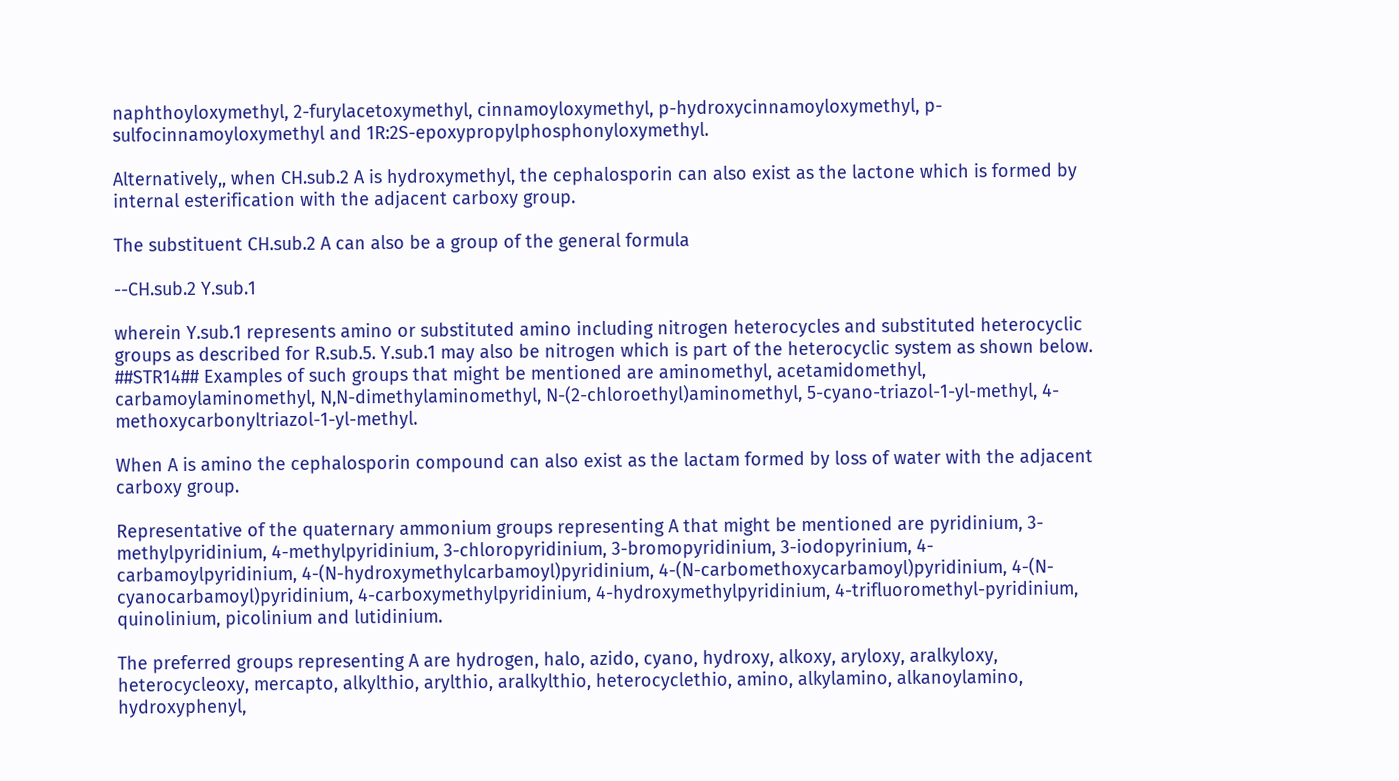naphthoyloxymethyl, 2-furylacetoxymethyl, cinnamoyloxymethyl, p-hydroxycinnamoyloxymethyl, p-sulfocinnamoyloxymethyl and 1R:2S-epoxypropylphosphonyloxymethyl.

Alternatively,, when CH.sub.2 A is hydroxymethyl, the cephalosporin can also exist as the lactone which is formed by internal esterification with the adjacent carboxy group.

The substituent CH.sub.2 A can also be a group of the general formula

--CH.sub.2 Y.sub.1

wherein Y.sub.1 represents amino or substituted amino including nitrogen heterocycles and substituted heterocyclic groups as described for R.sub.5. Y.sub.1 may also be nitrogen which is part of the heterocyclic system as shown below. ##STR14## Examples of such groups that might be mentioned are aminomethyl, acetamidomethyl, carbamoylaminomethyl, N,N-dimethylaminomethyl, N-(2-chloroethyl)aminomethyl, 5-cyano-triazol-1-yl-methyl, 4-methoxycarbonyltriazol-1-yl-methyl.

When A is amino the cephalosporin compound can also exist as the lactam formed by loss of water with the adjacent carboxy group.

Representative of the quaternary ammonium groups representing A that might be mentioned are pyridinium, 3-methylpyridinium, 4-methylpyridinium, 3-chloropyridinium, 3-bromopyridinium, 3-iodopyrinium, 4-carbamoylpyridinium, 4-(N-hydroxymethylcarbamoyl)pyridinium, 4-(N-carbomethoxycarbamoyl)pyridinium, 4-(N-cyanocarbamoyl)pyridinium, 4-carboxymethylpyridinium, 4-hydroxymethylpyridinium, 4-trifluoromethyl-pyridinium, quinolinium, picolinium and lutidinium.

The preferred groups representing A are hydrogen, halo, azido, cyano, hydroxy, alkoxy, aryloxy, aralkyloxy, heterocycleoxy, mercapto, alkylthio, arylthio, aralkylthio, heterocyclethio, amino, alkylamino, alkanoylamino, hydroxyphenyl,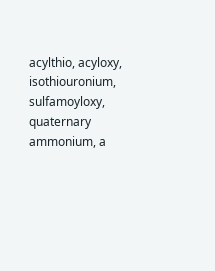acylthio, acyloxy, isothiouronium, sulfamoyloxy, quaternary ammonium, a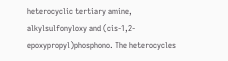heterocyclic tertiary amine, alkylsulfonyloxy and (cis-1,2-epoxypropyl)phosphono. The heterocycles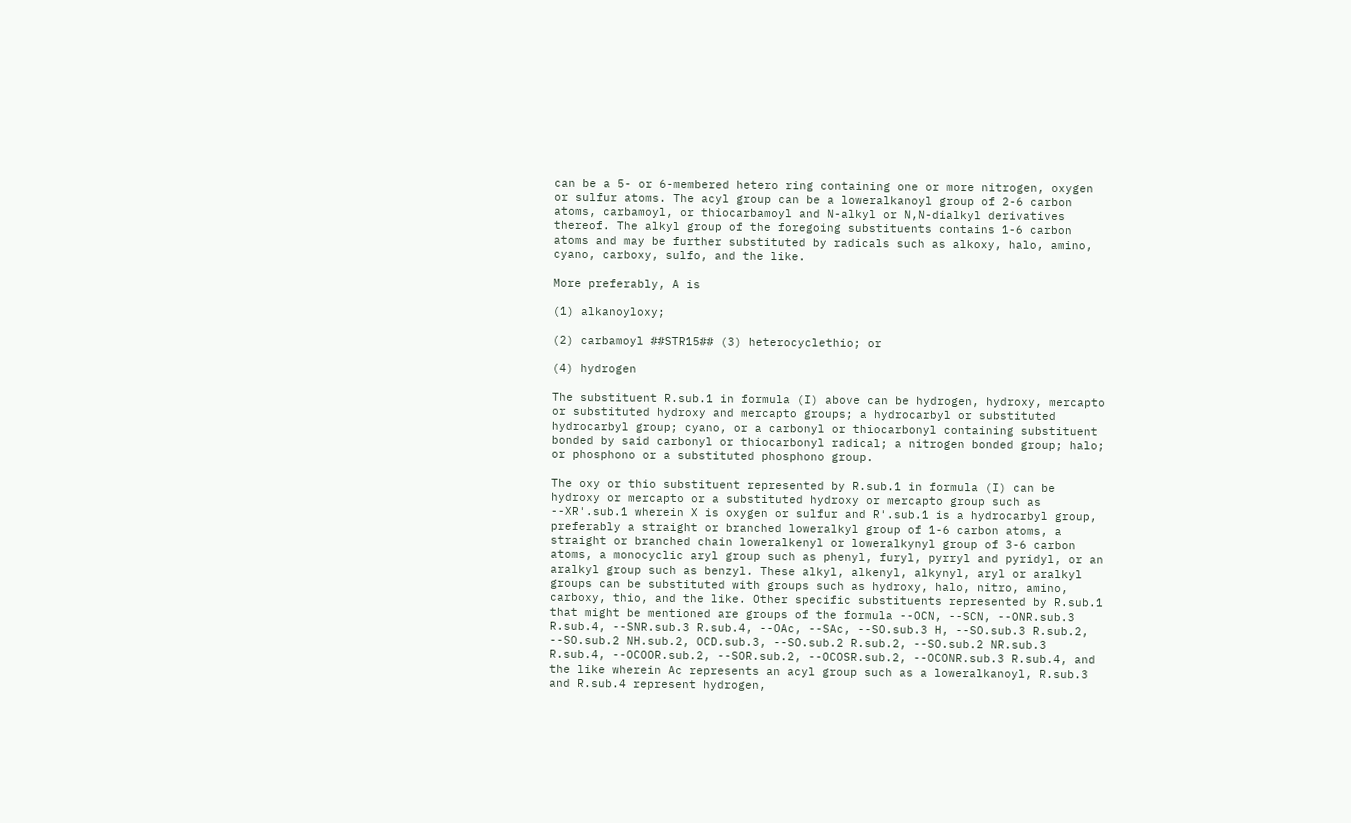can be a 5- or 6-membered hetero ring containing one or more nitrogen, oxygen or sulfur atoms. The acyl group can be a loweralkanoyl group of 2-6 carbon atoms, carbamoyl, or thiocarbamoyl and N-alkyl or N,N-dialkyl derivatives thereof. The alkyl group of the foregoing substituents contains 1-6 carbon atoms and may be further substituted by radicals such as alkoxy, halo, amino, cyano, carboxy, sulfo, and the like.

More preferably, A is

(1) alkanoyloxy;

(2) carbamoyl ##STR15## (3) heterocyclethio; or

(4) hydrogen

The substituent R.sub.1 in formula (I) above can be hydrogen, hydroxy, mercapto or substituted hydroxy and mercapto groups; a hydrocarbyl or substituted hydrocarbyl group; cyano, or a carbonyl or thiocarbonyl containing substituent bonded by said carbonyl or thiocarbonyl radical; a nitrogen bonded group; halo; or phosphono or a substituted phosphono group.

The oxy or thio substituent represented by R.sub.1 in formula (I) can be hydroxy or mercapto or a substituted hydroxy or mercapto group such as --XR'.sub.1 wherein X is oxygen or sulfur and R'.sub.1 is a hydrocarbyl group, preferably a straight or branched loweralkyl group of 1-6 carbon atoms, a straight or branched chain loweralkenyl or loweralkynyl group of 3-6 carbon atoms, a monocyclic aryl group such as phenyl, furyl, pyrryl and pyridyl, or an aralkyl group such as benzyl. These alkyl, alkenyl, alkynyl, aryl or aralkyl groups can be substituted with groups such as hydroxy, halo, nitro, amino, carboxy, thio, and the like. Other specific substituents represented by R.sub.1 that might be mentioned are groups of the formula --OCN, --SCN, --ONR.sub.3 R.sub.4, --SNR.sub.3 R.sub.4, --OAc, --SAc, --SO.sub.3 H, --SO.sub.3 R.sub.2, --SO.sub.2 NH.sub.2, OCD.sub.3, --SO.sub.2 R.sub.2, --SO.sub.2 NR.sub.3 R.sub.4, --OCOOR.sub.2, --SOR.sub.2, --OCOSR.sub.2, --OCONR.sub.3 R.sub.4, and the like wherein Ac represents an acyl group such as a loweralkanoyl, R.sub.3 and R.sub.4 represent hydrogen,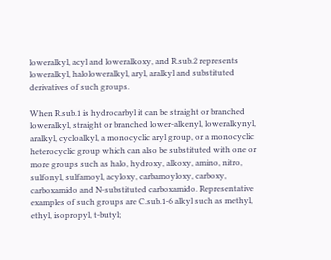loweralkyl, acyl and loweralkoxy, and R.sub.2 represents loweralkyl, haloloweralkyl, aryl, aralkyl and substituted derivatives of such groups.

When R.sub.1 is hydrocarbyl it can be straight or branched loweralkyl, straight or branched lower-alkenyl, loweralkynyl, aralkyl, cycloalkyl, a monocyclic aryl group, or a monocyclic heterocyclic group which can also be substituted with one or more groups such as halo, hydroxy, alkoxy, amino, nitro, sulfonyl, sulfamoyl, acyloxy, carbamoyloxy, carboxy, carboxamido and N-substituted carboxamido. Representative examples of such groups are C.sub.1-6 alkyl such as methyl, ethyl, isopropyl, t-butyl;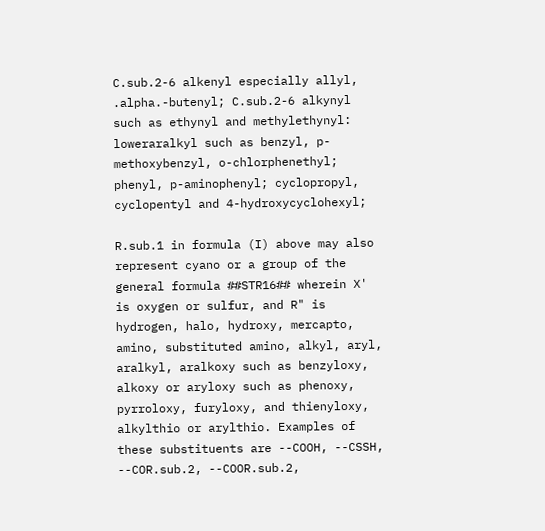C.sub.2-6 alkenyl especially allyl, .alpha.-butenyl; C.sub.2-6 alkynyl such as ethynyl and methylethynyl: loweraralkyl such as benzyl, p-methoxybenzyl, o-chlorphenethyl; phenyl, p-aminophenyl; cyclopropyl, cyclopentyl and 4-hydroxycyclohexyl;

R.sub.1 in formula (I) above may also represent cyano or a group of the general formula ##STR16## wherein X' is oxygen or sulfur, and R" is hydrogen, halo, hydroxy, mercapto, amino, substituted amino, alkyl, aryl, aralkyl, aralkoxy such as benzyloxy, alkoxy or aryloxy such as phenoxy, pyrroloxy, furyloxy, and thienyloxy, alkylthio or arylthio. Examples of these substituents are --COOH, --CSSH, --COR.sub.2, --COOR.sub.2,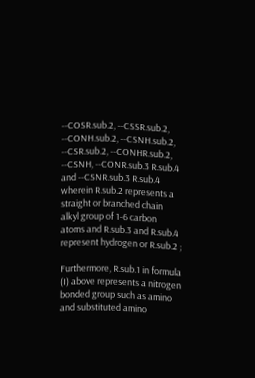--COSR.sub.2, --CSSR.sub.2, --CONH.sub.2, --CSNH.sub.2, --CSR.sub.2, --CONHR.sub.2, --CSNH, --CONR.sub.3 R.sub.4 and --CSNR.sub.3 R.sub.4 wherein R.sub.2 represents a straight or branched chain alkyl group of 1-6 carbon atoms and R.sub.3 and R.sub.4 represent hydrogen or R.sub.2 ;

Furthermore, R.sub.1 in formula (I) above represents a nitrogen bonded group such as amino and substituted amino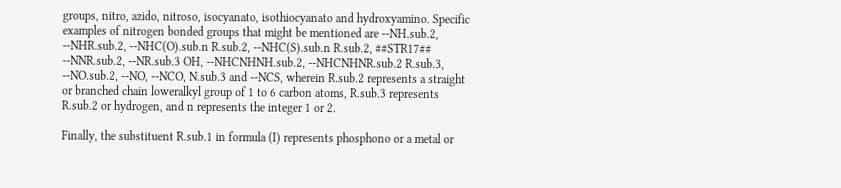groups, nitro, azido, nitroso, isocyanato, isothiocyanato and hydroxyamino. Specific examples of nitrogen bonded groups that might be mentioned are --NH.sub.2, --NHR.sub.2, --NHC(O).sub.n R.sub.2, --NHC(S).sub.n R.sub.2, ##STR17## --NNR.sub.2, --NR.sub.3 OH, --NHCNHNH.sub.2, --NHCNHNR.sub.2 R.sub.3, --NO.sub.2, --NO, --NCO, N.sub.3 and --NCS, wherein R.sub.2 represents a straight or branched chain loweralkyl group of 1 to 6 carbon atoms, R.sub.3 represents R.sub.2 or hydrogen, and n represents the integer 1 or 2.

Finally, the substituent R.sub.1 in formula (I) represents phosphono or a metal or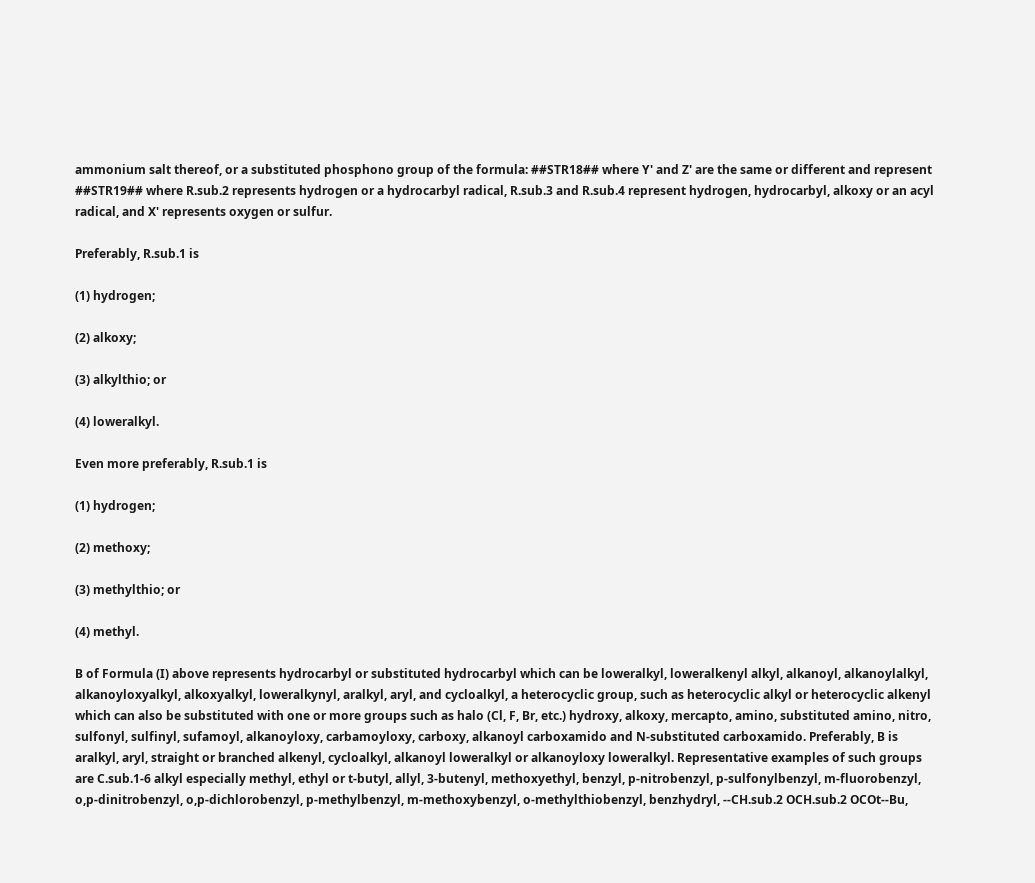ammonium salt thereof, or a substituted phosphono group of the formula: ##STR18## where Y' and Z' are the same or different and represent ##STR19## where R.sub.2 represents hydrogen or a hydrocarbyl radical, R.sub.3 and R.sub.4 represent hydrogen, hydrocarbyl, alkoxy or an acyl radical, and X' represents oxygen or sulfur.

Preferably, R.sub.1 is

(1) hydrogen;

(2) alkoxy;

(3) alkylthio; or

(4) loweralkyl.

Even more preferably, R.sub.1 is

(1) hydrogen;

(2) methoxy;

(3) methylthio; or

(4) methyl.

B of Formula (I) above represents hydrocarbyl or substituted hydrocarbyl which can be loweralkyl, loweralkenyl alkyl, alkanoyl, alkanoylalkyl, alkanoyloxyalkyl, alkoxyalkyl, loweralkynyl, aralkyl, aryl, and cycloalkyl, a heterocyclic group, such as heterocyclic alkyl or heterocyclic alkenyl which can also be substituted with one or more groups such as halo (Cl, F, Br, etc.) hydroxy, alkoxy, mercapto, amino, substituted amino, nitro, sulfonyl, sulfinyl, sufamoyl, alkanoyloxy, carbamoyloxy, carboxy, alkanoyl carboxamido and N-substituted carboxamido. Preferably, B is aralkyl, aryl, straight or branched alkenyl, cycloalkyl, alkanoyl loweralkyl or alkanoyloxy loweralkyl. Representative examples of such groups are C.sub.1-6 alkyl especially methyl, ethyl or t-butyl, allyl, 3-butenyl, methoxyethyl, benzyl, p-nitrobenzyl, p-sulfonylbenzyl, m-fluorobenzyl, o,p-dinitrobenzyl, o,p-dichlorobenzyl, p-methylbenzyl, m-methoxybenzyl, o-methylthiobenzyl, benzhydryl, --CH.sub.2 OCH.sub.2 OCOt--Bu,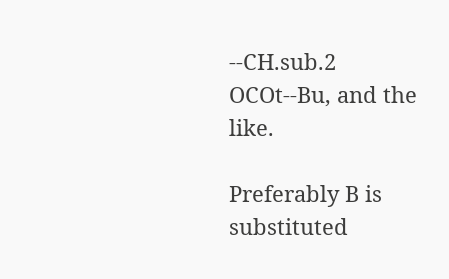--CH.sub.2 OCOt--Bu, and the like.

Preferably B is substituted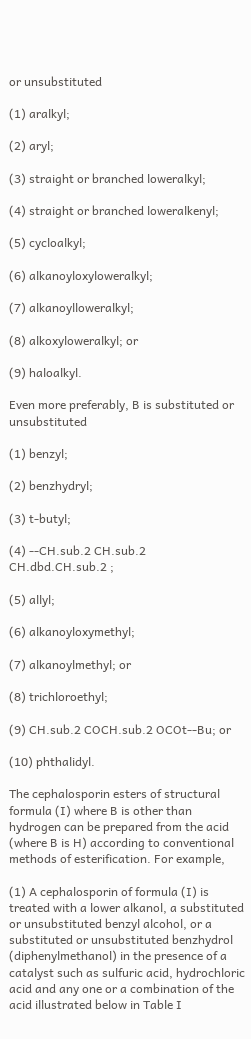or unsubstituted

(1) aralkyl;

(2) aryl;

(3) straight or branched loweralkyl;

(4) straight or branched loweralkenyl;

(5) cycloalkyl;

(6) alkanoyloxyloweralkyl;

(7) alkanoylloweralkyl;

(8) alkoxyloweralkyl; or

(9) haloalkyl.

Even more preferably, B is substituted or unsubstituted

(1) benzyl;

(2) benzhydryl;

(3) t-butyl;

(4) --CH.sub.2 CH.sub.2 CH.dbd.CH.sub.2 ;

(5) allyl;

(6) alkanoyloxymethyl;

(7) alkanoylmethyl; or

(8) trichloroethyl;

(9) CH.sub.2 COCH.sub.2 OCOt--Bu; or

(10) phthalidyl.

The cephalosporin esters of structural formula (I) where B is other than hydrogen can be prepared from the acid (where B is H) according to conventional methods of esterification. For example,

(1) A cephalosporin of formula (I) is treated with a lower alkanol, a substituted or unsubstituted benzyl alcohol, or a substituted or unsubstituted benzhydrol (diphenylmethanol) in the presence of a catalyst such as sulfuric acid, hydrochloric acid and any one or a combination of the acid illustrated below in Table I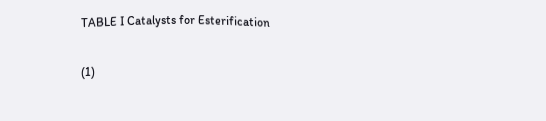TABLE I Catalysts for Esterification

(1)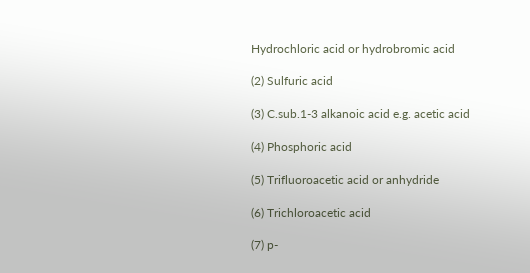Hydrochloric acid or hydrobromic acid

(2) Sulfuric acid

(3) C.sub.1-3 alkanoic acid e.g. acetic acid

(4) Phosphoric acid

(5) Trifluoroacetic acid or anhydride

(6) Trichloroacetic acid

(7) p-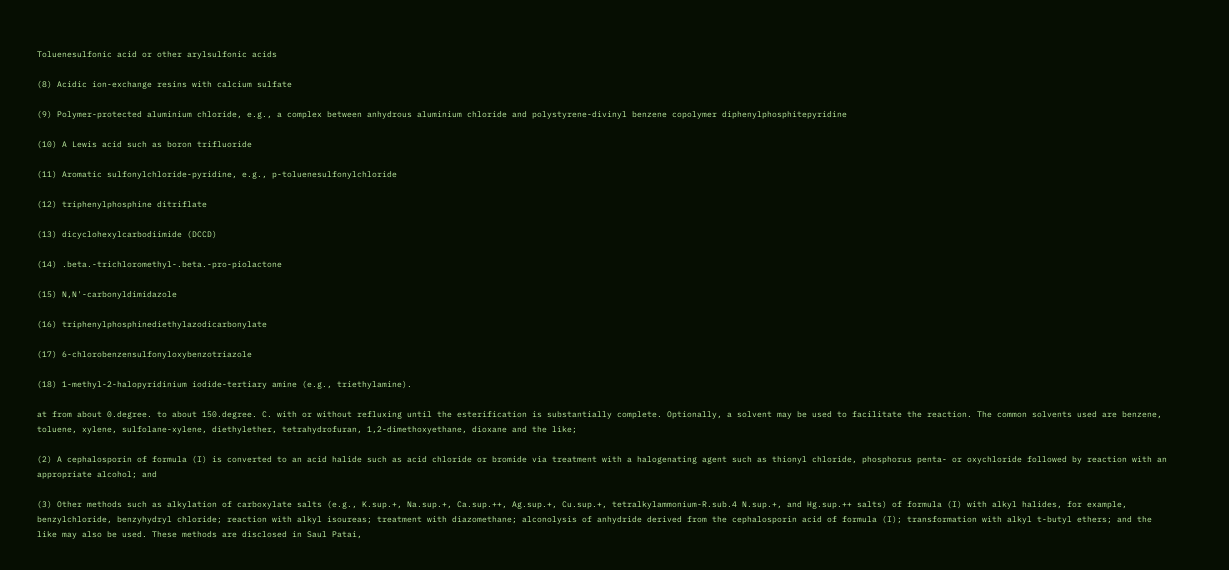Toluenesulfonic acid or other arylsulfonic acids

(8) Acidic ion-exchange resins with calcium sulfate

(9) Polymer-protected aluminium chloride, e.g., a complex between anhydrous aluminium chloride and polystyrene-divinyl benzene copolymer diphenylphosphitepyridine

(10) A Lewis acid such as boron trifluoride

(11) Aromatic sulfonylchloride-pyridine, e.g., p-toluenesulfonylchloride

(12) triphenylphosphine ditriflate

(13) dicyclohexylcarbodiimide (DCCD)

(14) .beta.-trichloromethyl-.beta.-pro-piolactone

(15) N,N'-carbonyldimidazole

(16) triphenylphosphinediethylazodicarbonylate

(17) 6-chlorobenzensulfonyloxybenzotriazole

(18) 1-methyl-2-halopyridinium iodide-tertiary amine (e.g., triethylamine).

at from about 0.degree. to about 150.degree. C. with or without refluxing until the esterification is substantially complete. Optionally, a solvent may be used to facilitate the reaction. The common solvents used are benzene, toluene, xylene, sulfolane-xylene, diethylether, tetrahydrofuran, 1,2-dimethoxyethane, dioxane and the like;

(2) A cephalosporin of formula (I) is converted to an acid halide such as acid chloride or bromide via treatment with a halogenating agent such as thionyl chloride, phosphorus penta- or oxychloride followed by reaction with an appropriate alcohol; and

(3) Other methods such as alkylation of carboxylate salts (e.g., K.sup.+, Na.sup.+, Ca.sup.++, Ag.sup.+, Cu.sup.+, tetralkylammonium-R.sub.4 N.sup.+, and Hg.sup.++ salts) of formula (I) with alkyl halides, for example, benzylchloride, benzyhydryl chloride; reaction with alkyl isoureas; treatment with diazomethane; alconolysis of anhydride derived from the cephalosporin acid of formula (I); transformation with alkyl t-butyl ethers; and the like may also be used. These methods are disclosed in Saul Patai,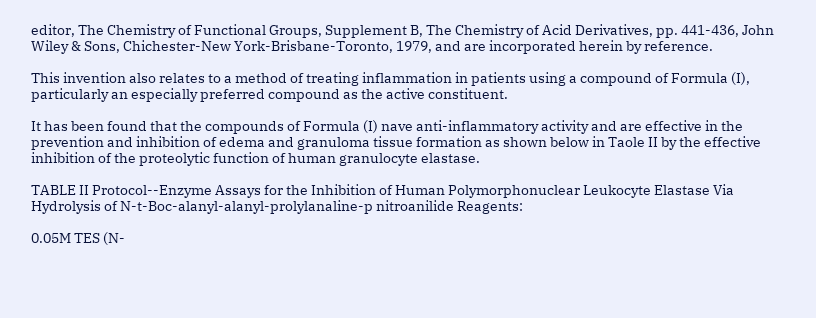editor, The Chemistry of Functional Groups, Supplement B, The Chemistry of Acid Derivatives, pp. 441-436, John Wiley & Sons, Chichester-New York-Brisbane-Toronto, 1979, and are incorporated herein by reference.

This invention also relates to a method of treating inflammation in patients using a compound of Formula (I), particularly an especially preferred compound as the active constituent.

It has been found that the compounds of Formula (I) nave anti-inflammatory activity and are effective in the prevention and inhibition of edema and granuloma tissue formation as shown below in Taole II by the effective inhibition of the proteolytic function of human granulocyte elastase.

TABLE II Protocol--Enzyme Assays for the Inhibition of Human Polymorphonuclear Leukocyte Elastase Via Hydrolysis of N-t-Boc-alanyl-alanyl-prolylanaline-p nitroanilide Reagents:

0.05M TES (N-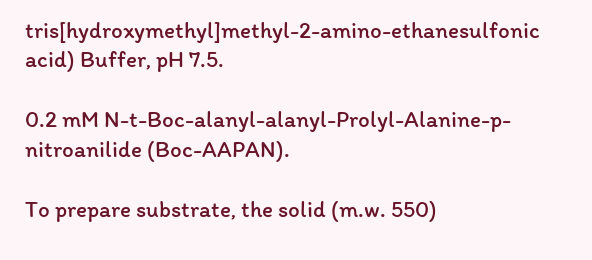tris[hydroxymethyl]methyl-2-amino-ethanesulfonic acid) Buffer, pH 7.5.

0.2 mM N-t-Boc-alanyl-alanyl-Prolyl-Alanine-p-nitroanilide (Boc-AAPAN).

To prepare substrate, the solid (m.w. 550)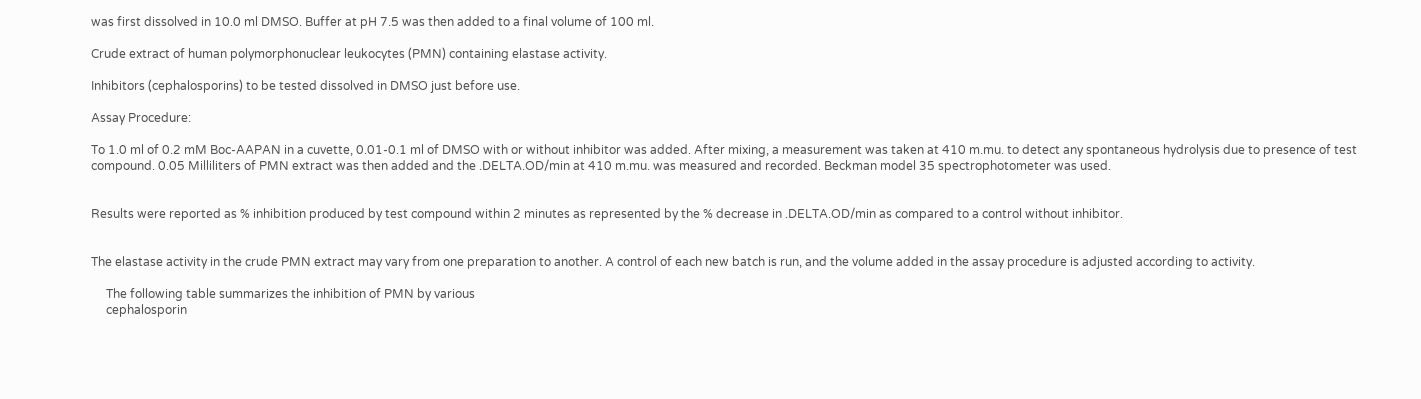was first dissolved in 10.0 ml DMSO. Buffer at pH 7.5 was then added to a final volume of 100 ml.

Crude extract of human polymorphonuclear leukocytes (PMN) containing elastase activity.

Inhibitors (cephalosporins) to be tested dissolved in DMSO just before use.

Assay Procedure:

To 1.0 ml of 0.2 mM Boc-AAPAN in a cuvette, 0.01-0.1 ml of DMSO with or without inhibitor was added. After mixing, a measurement was taken at 410 m.mu. to detect any spontaneous hydrolysis due to presence of test compound. 0.05 Milliliters of PMN extract was then added and the .DELTA.OD/min at 410 m.mu. was measured and recorded. Beckman model 35 spectrophotometer was used.


Results were reported as % inhibition produced by test compound within 2 minutes as represented by the % decrease in .DELTA.OD/min as compared to a control without inhibitor.


The elastase activity in the crude PMN extract may vary from one preparation to another. A control of each new batch is run, and the volume added in the assay procedure is adjusted according to activity.

     The following table summarizes the inhibition of PMN by various
     cephalosporin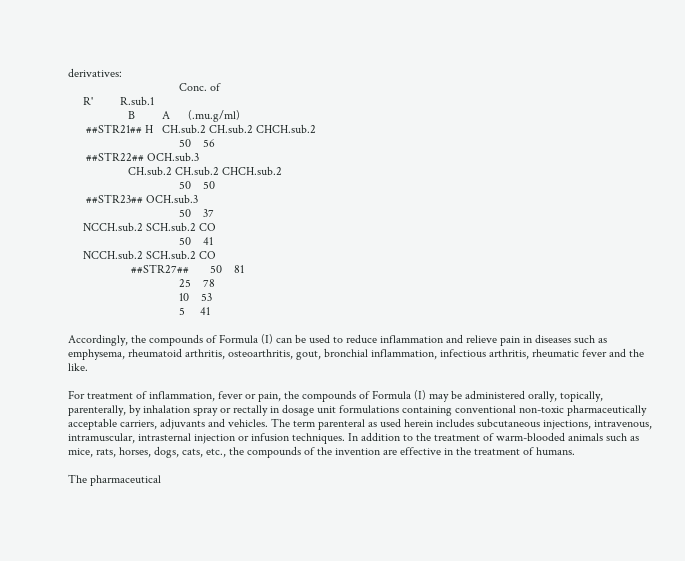derivatives:
                                     Conc. of
     R'         R.sub.1
                    B         A      (.mu.g/ml)
      ##STR21## H   CH.sub.2 CH.sub.2 CHCH.sub.2
                                     50    56
      ##STR22## OCH.sub.3
                    CH.sub.2 CH.sub.2 CHCH.sub.2
                                     50    50
      ##STR23## OCH.sub.3
                                     50    37
     NCCH.sub.2 SCH.sub.2 CO
                                     50    41
     NCCH.sub.2 SCH.sub.2 CO
                     ##STR27##       50    81
                                     25    78
                                     10    53
                                     5     41

Accordingly, the compounds of Formula (I) can be used to reduce inflammation and relieve pain in diseases such as emphysema, rheumatoid arthritis, osteoarthritis, gout, bronchial inflammation, infectious arthritis, rheumatic fever and the like.

For treatment of inflammation, fever or pain, the compounds of Formula (I) may be administered orally, topically, parenterally, by inhalation spray or rectally in dosage unit formulations containing conventional non-toxic pharmaceutically acceptable carriers, adjuvants and vehicles. The term parenteral as used herein includes subcutaneous injections, intravenous, intramuscular, intrasternal injection or infusion techniques. In addition to the treatment of warm-blooded animals such as mice, rats, horses, dogs, cats, etc., the compounds of the invention are effective in the treatment of humans.

The pharmaceutical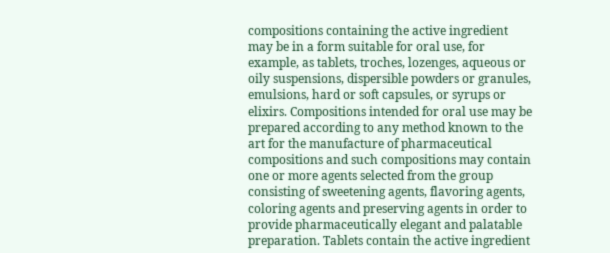compositions containing the active ingredient may be in a form suitable for oral use, for example, as tablets, troches, lozenges, aqueous or oily suspensions, dispersible powders or granules, emulsions, hard or soft capsules, or syrups or elixirs. Compositions intended for oral use may be prepared according to any method known to the art for the manufacture of pharmaceutical compositions and such compositions may contain one or more agents selected from the group consisting of sweetening agents, flavoring agents, coloring agents and preserving agents in order to provide pharmaceutically elegant and palatable preparation. Tablets contain the active ingredient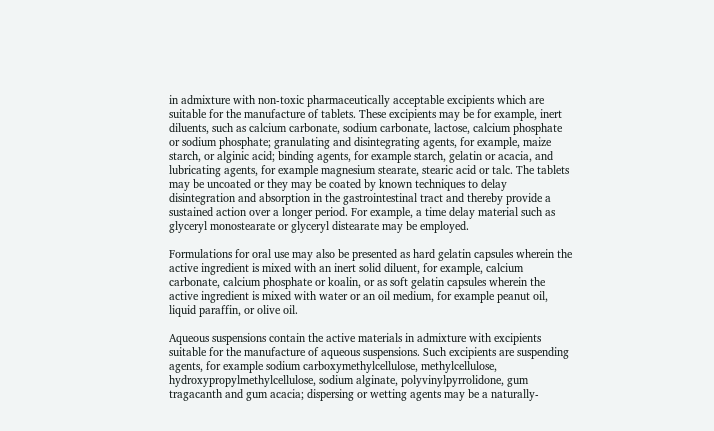in admixture with non-toxic pharmaceutically acceptable excipients which are suitable for the manufacture of tablets. These excipients may be for example, inert diluents, such as calcium carbonate, sodium carbonate, lactose, calcium phosphate or sodium phosphate; granulating and disintegrating agents, for example, maize starch, or alginic acid; binding agents, for example starch, gelatin or acacia, and lubricating agents, for example magnesium stearate, stearic acid or talc. The tablets may be uncoated or they may be coated by known techniques to delay disintegration and absorption in the gastrointestinal tract and thereby provide a sustained action over a longer period. For example, a time delay material such as glyceryl monostearate or glyceryl distearate may be employed.

Formulations for oral use may also be presented as hard gelatin capsules wherein the active ingredient is mixed with an inert solid diluent, for example, calcium carbonate, calcium phosphate or koalin, or as soft gelatin capsules wherein the active ingredient is mixed with water or an oil medium, for example peanut oil, liquid paraffin, or olive oil.

Aqueous suspensions contain the active materials in admixture with excipients suitable for the manufacture of aqueous suspensions. Such excipients are suspending agents, for example sodium carboxymethylcellulose, methylcellulose, hydroxypropylmethylcellulose, sodium alginate, polyvinylpyrrolidone, gum tragacanth and gum acacia; dispersing or wetting agents may be a naturally-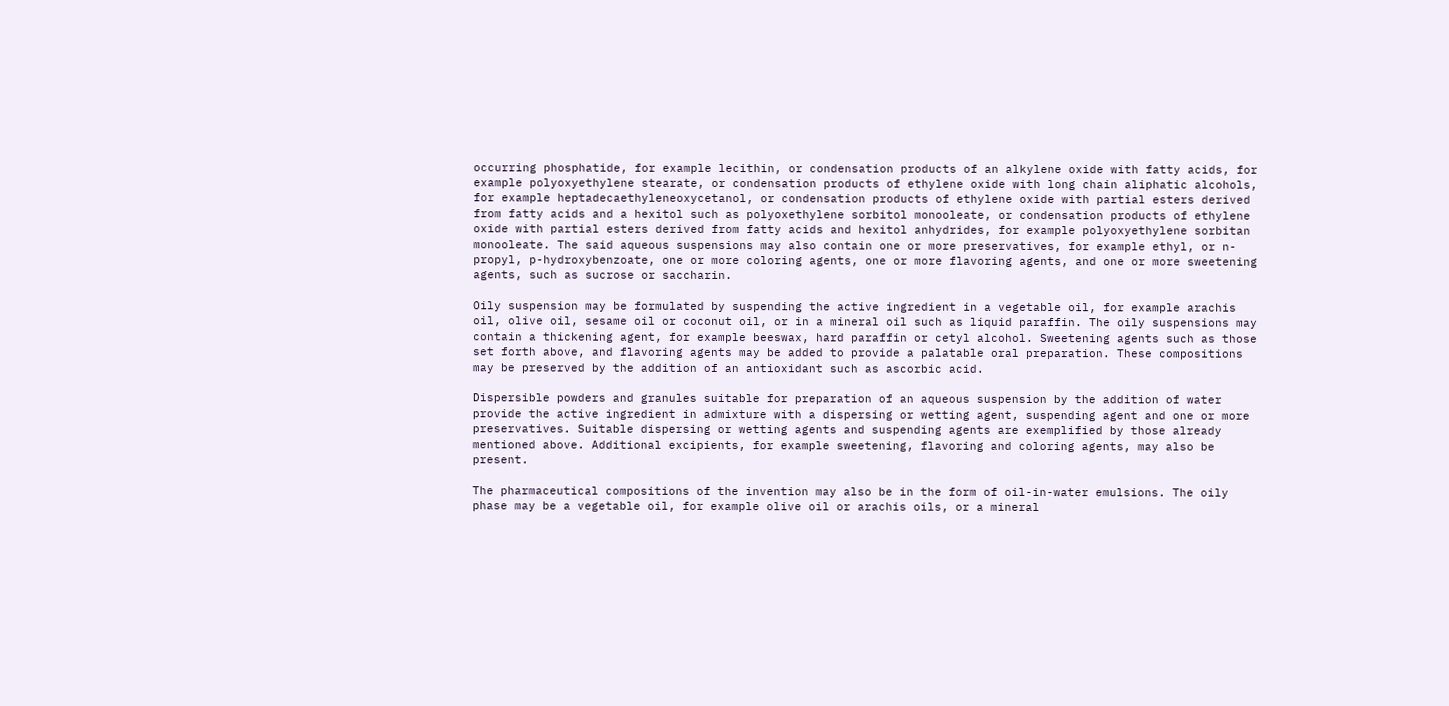occurring phosphatide, for example lecithin, or condensation products of an alkylene oxide with fatty acids, for example polyoxyethylene stearate, or condensation products of ethylene oxide with long chain aliphatic alcohols, for example heptadecaethyleneoxycetanol, or condensation products of ethylene oxide with partial esters derived from fatty acids and a hexitol such as polyoxethylene sorbitol monooleate, or condensation products of ethylene oxide with partial esters derived from fatty acids and hexitol anhydrides, for example polyoxyethylene sorbitan monooleate. The said aqueous suspensions may also contain one or more preservatives, for example ethyl, or n-propyl, p-hydroxybenzoate, one or more coloring agents, one or more flavoring agents, and one or more sweetening agents, such as sucrose or saccharin.

Oily suspension may be formulated by suspending the active ingredient in a vegetable oil, for example arachis oil, olive oil, sesame oil or coconut oil, or in a mineral oil such as liquid paraffin. The oily suspensions may contain a thickening agent, for example beeswax, hard paraffin or cetyl alcohol. Sweetening agents such as those set forth above, and flavoring agents may be added to provide a palatable oral preparation. These compositions may be preserved by the addition of an antioxidant such as ascorbic acid.

Dispersible powders and granules suitable for preparation of an aqueous suspension by the addition of water provide the active ingredient in admixture with a dispersing or wetting agent, suspending agent and one or more preservatives. Suitable dispersing or wetting agents and suspending agents are exemplified by those already mentioned above. Additional excipients, for example sweetening, flavoring and coloring agents, may also be present.

The pharmaceutical compositions of the invention may also be in the form of oil-in-water emulsions. The oily phase may be a vegetable oil, for example olive oil or arachis oils, or a mineral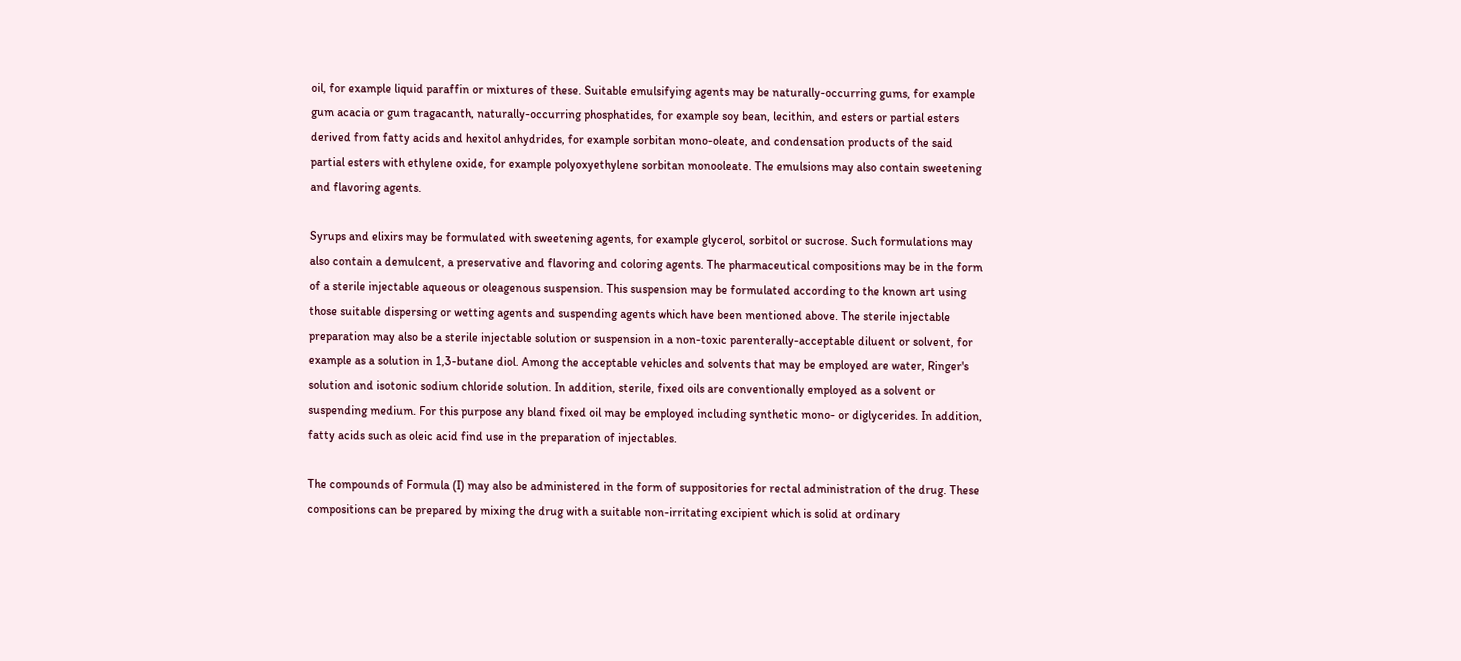oil, for example liquid paraffin or mixtures of these. Suitable emulsifying agents may be naturally-occurring gums, for example gum acacia or gum tragacanth, naturally-occurring phosphatides, for example soy bean, lecithin, and esters or partial esters derived from fatty acids and hexitol anhydrides, for example sorbitan mono-oleate, and condensation products of the said partial esters with ethylene oxide, for example polyoxyethylene sorbitan monooleate. The emulsions may also contain sweetening and flavoring agents.

Syrups and elixirs may be formulated with sweetening agents, for example glycerol, sorbitol or sucrose. Such formulations may also contain a demulcent, a preservative and flavoring and coloring agents. The pharmaceutical compositions may be in the form of a sterile injectable aqueous or oleagenous suspension. This suspension may be formulated according to the known art using those suitable dispersing or wetting agents and suspending agents which have been mentioned above. The sterile injectable preparation may also be a sterile injectable solution or suspension in a non-toxic parenterally-acceptable diluent or solvent, for example as a solution in 1,3-butane diol. Among the acceptable vehicles and solvents that may be employed are water, Ringer's solution and isotonic sodium chloride solution. In addition, sterile, fixed oils are conventionally employed as a solvent or suspending medium. For this purpose any bland fixed oil may be employed including synthetic mono- or diglycerides. In addition, fatty acids such as oleic acid find use in the preparation of injectables.

The compounds of Formula (I) may also be administered in the form of suppositories for rectal administration of the drug. These compositions can be prepared by mixing the drug with a suitable non-irritating excipient which is solid at ordinary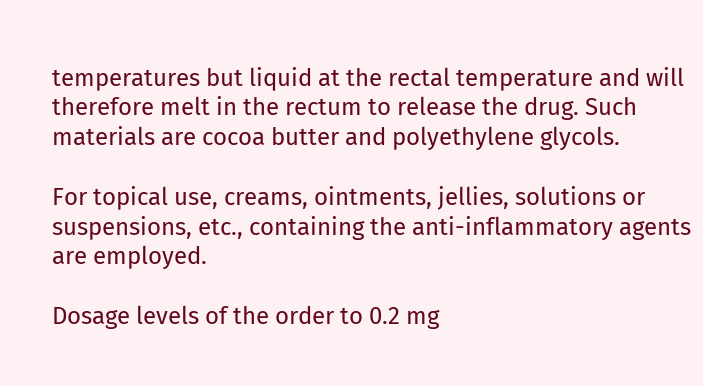temperatures but liquid at the rectal temperature and will therefore melt in the rectum to release the drug. Such materials are cocoa butter and polyethylene glycols.

For topical use, creams, ointments, jellies, solutions or suspensions, etc., containing the anti-inflammatory agents are employed.

Dosage levels of the order to 0.2 mg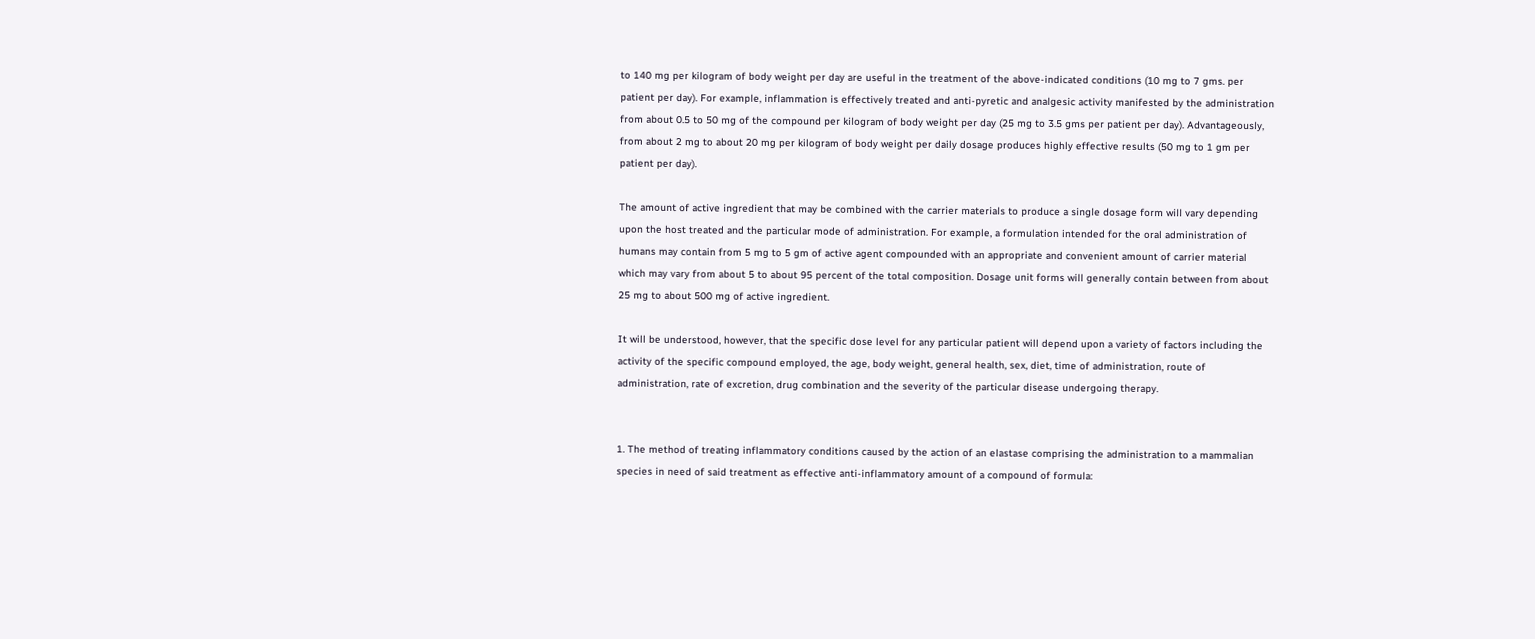to 140 mg per kilogram of body weight per day are useful in the treatment of the above-indicated conditions (10 mg to 7 gms. per patient per day). For example, inflammation is effectively treated and anti-pyretic and analgesic activity manifested by the administration from about 0.5 to 50 mg of the compound per kilogram of body weight per day (25 mg to 3.5 gms per patient per day). Advantageously, from about 2 mg to about 20 mg per kilogram of body weight per daily dosage produces highly effective results (50 mg to 1 gm per patient per day).

The amount of active ingredient that may be combined with the carrier materials to produce a single dosage form will vary depending upon the host treated and the particular mode of administration. For example, a formulation intended for the oral administration of humans may contain from 5 mg to 5 gm of active agent compounded with an appropriate and convenient amount of carrier material which may vary from about 5 to about 95 percent of the total composition. Dosage unit forms will generally contain between from about 25 mg to about 500 mg of active ingredient.

It will be understood, however, that the specific dose level for any particular patient will depend upon a variety of factors including the activity of the specific compound employed, the age, body weight, general health, sex, diet, time of administration, route of administration, rate of excretion, drug combination and the severity of the particular disease undergoing therapy.


1. The method of treating inflammatory conditions caused by the action of an elastase comprising the administration to a mammalian species in need of said treatment as effective anti-inflammatory amount of a compound of formula: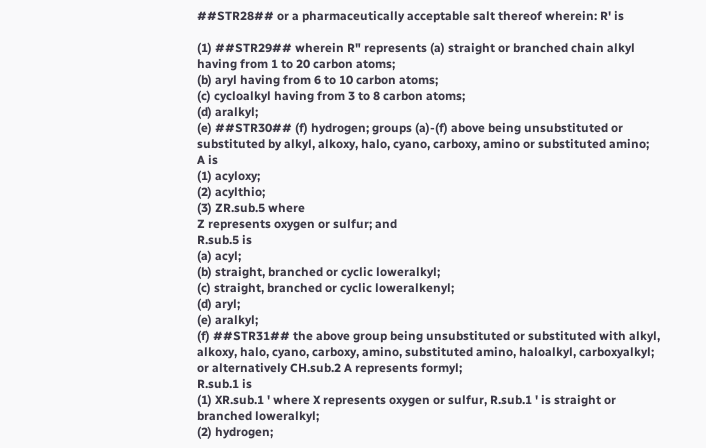##STR28## or a pharmaceutically acceptable salt thereof wherein: R' is

(1) ##STR29## wherein R" represents (a) straight or branched chain alkyl having from 1 to 20 carbon atoms;
(b) aryl having from 6 to 10 carbon atoms;
(c) cycloalkyl having from 3 to 8 carbon atoms;
(d) aralkyl;
(e) ##STR30## (f) hydrogen; groups (a)-(f) above being unsubstituted or substituted by alkyl, alkoxy, halo, cyano, carboxy, amino or substituted amino;
A is
(1) acyloxy;
(2) acylthio;
(3) ZR.sub.5 where
Z represents oxygen or sulfur; and
R.sub.5 is
(a) acyl;
(b) straight, branched or cyclic loweralkyl;
(c) straight, branched or cyclic loweralkenyl;
(d) aryl;
(e) aralkyl;
(f) ##STR31## the above group being unsubstituted or substituted with alkyl, alkoxy, halo, cyano, carboxy, amino, substituted amino, haloalkyl, carboxyalkyl; or alternatively CH.sub.2 A represents formyl;
R.sub.1 is
(1) XR.sub.1 ' where X represents oxygen or sulfur, R.sub.1 ' is straight or branched loweralkyl;
(2) hydrogen;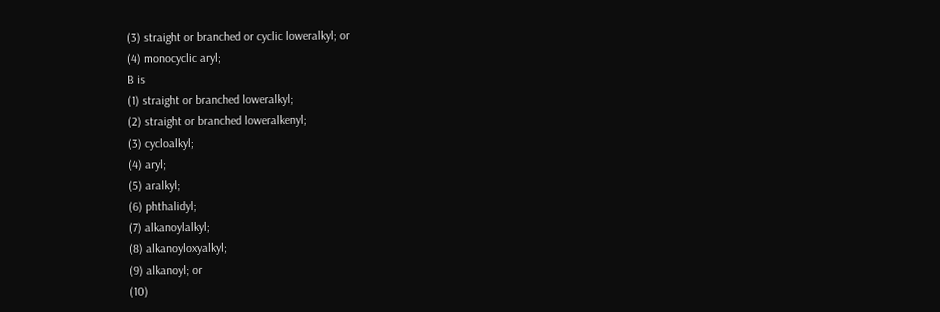(3) straight or branched or cyclic loweralkyl; or
(4) monocyclic aryl;
B is
(1) straight or branched loweralkyl;
(2) straight or branched loweralkenyl;
(3) cycloalkyl;
(4) aryl;
(5) aralkyl;
(6) phthalidyl;
(7) alkanoylalkyl;
(8) alkanoyloxyalkyl;
(9) alkanoyl; or
(10)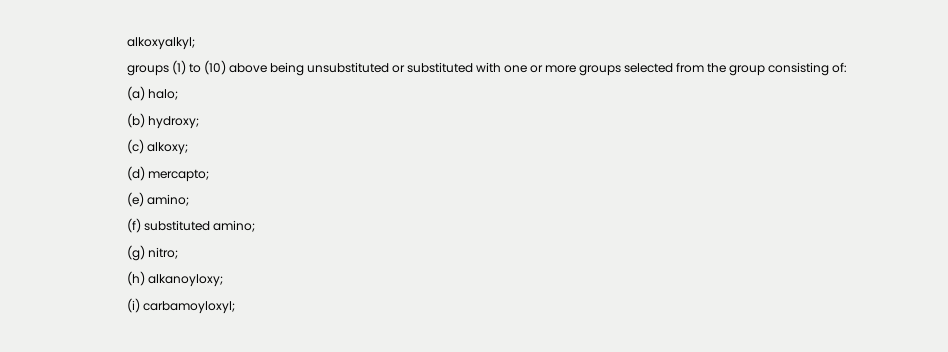alkoxyalkyl;
groups (1) to (10) above being unsubstituted or substituted with one or more groups selected from the group consisting of:
(a) halo;
(b) hydroxy;
(c) alkoxy;
(d) mercapto;
(e) amino;
(f) substituted amino;
(g) nitro;
(h) alkanoyloxy;
(i) carbamoyloxyl;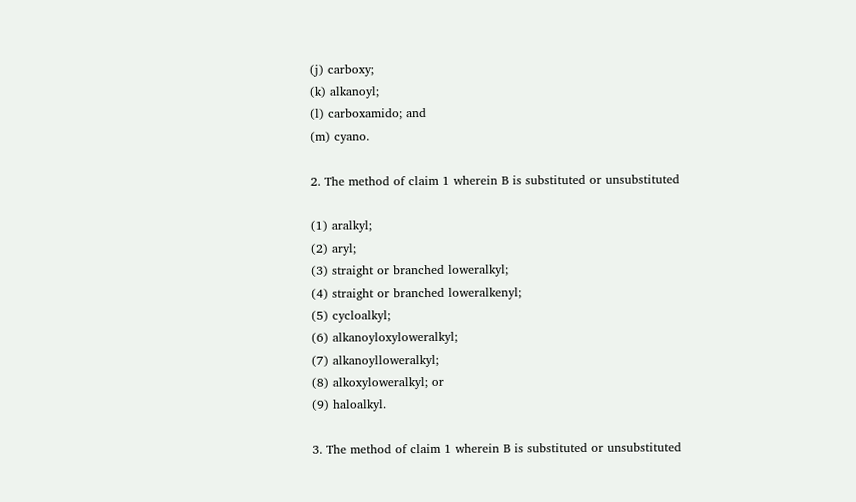(j) carboxy;
(k) alkanoyl;
(l) carboxamido; and
(m) cyano.

2. The method of claim 1 wherein B is substituted or unsubstituted

(1) aralkyl;
(2) aryl;
(3) straight or branched loweralkyl;
(4) straight or branched loweralkenyl;
(5) cycloalkyl;
(6) alkanoyloxyloweralkyl;
(7) alkanoylloweralkyl;
(8) alkoxyloweralkyl; or
(9) haloalkyl.

3. The method of claim 1 wherein B is substituted or unsubstituted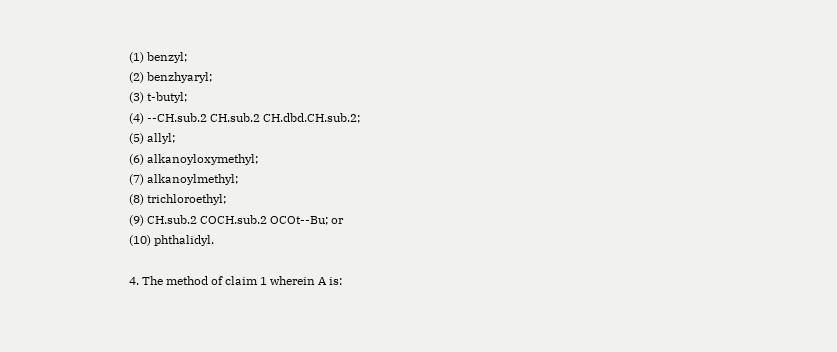(1) benzyl;
(2) benzhyaryl;
(3) t-butyl;
(4) --CH.sub.2 CH.sub.2 CH.dbd.CH.sub.2;
(5) allyl;
(6) alkanoyloxymethyl;
(7) alkanoylmethyl;
(8) trichloroethyl;
(9) CH.sub.2 COCH.sub.2 OCOt--Bu; or
(10) phthalidyl.

4. The method of claim 1 wherein A is: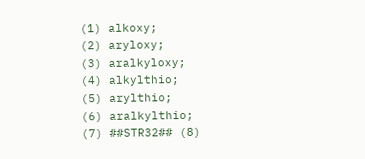(1) alkoxy;
(2) aryloxy;
(3) aralkyloxy;
(4) alkylthio;
(5) arylthio;
(6) aralkylthio;
(7) ##STR32## (8)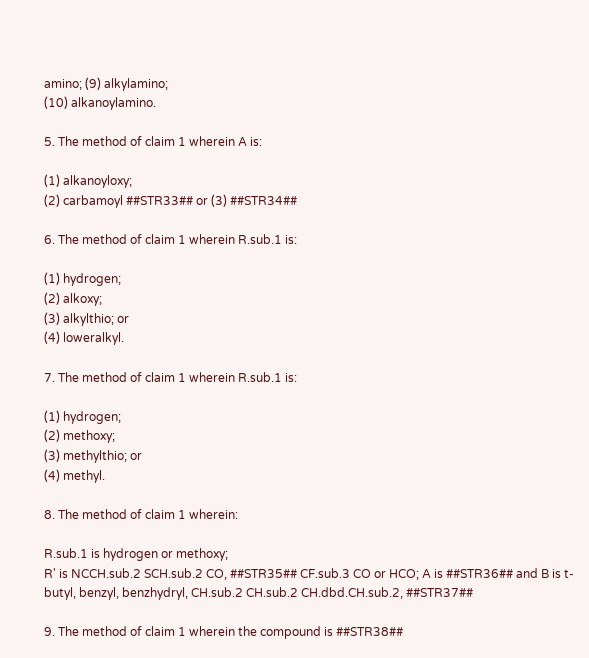amino; (9) alkylamino;
(10) alkanoylamino.

5. The method of claim 1 wherein A is:

(1) alkanoyloxy;
(2) carbamoyl ##STR33## or (3) ##STR34##

6. The method of claim 1 wherein R.sub.1 is:

(1) hydrogen;
(2) alkoxy;
(3) alkylthio; or
(4) loweralkyl.

7. The method of claim 1 wherein R.sub.1 is:

(1) hydrogen;
(2) methoxy;
(3) methylthio; or
(4) methyl.

8. The method of claim 1 wherein:

R.sub.1 is hydrogen or methoxy;
R' is NCCH.sub.2 SCH.sub.2 CO, ##STR35## CF.sub.3 CO or HCO; A is ##STR36## and B is t-butyl, benzyl, benzhydryl, CH.sub.2 CH.sub.2 CH.dbd.CH.sub.2, ##STR37##

9. The method of claim 1 wherein the compound is ##STR38##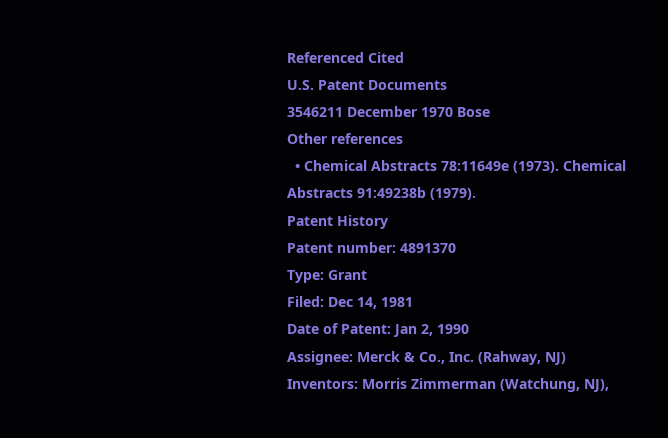Referenced Cited
U.S. Patent Documents
3546211 December 1970 Bose
Other references
  • Chemical Abstracts 78:11649e (1973). Chemical Abstracts 91:49238b (1979).
Patent History
Patent number: 4891370
Type: Grant
Filed: Dec 14, 1981
Date of Patent: Jan 2, 1990
Assignee: Merck & Co., Inc. (Rahway, NJ)
Inventors: Morris Zimmerman (Watchung, NJ),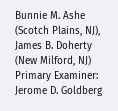Bunnie M. Ashe (Scotch Plains, NJ), James B. Doherty (New Milford, NJ)
Primary Examiner: Jerome D. Goldberg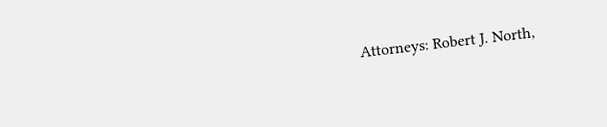Attorneys: Robert J. North,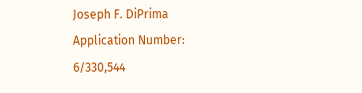Joseph F. DiPrima
Application Number: 6/330,544